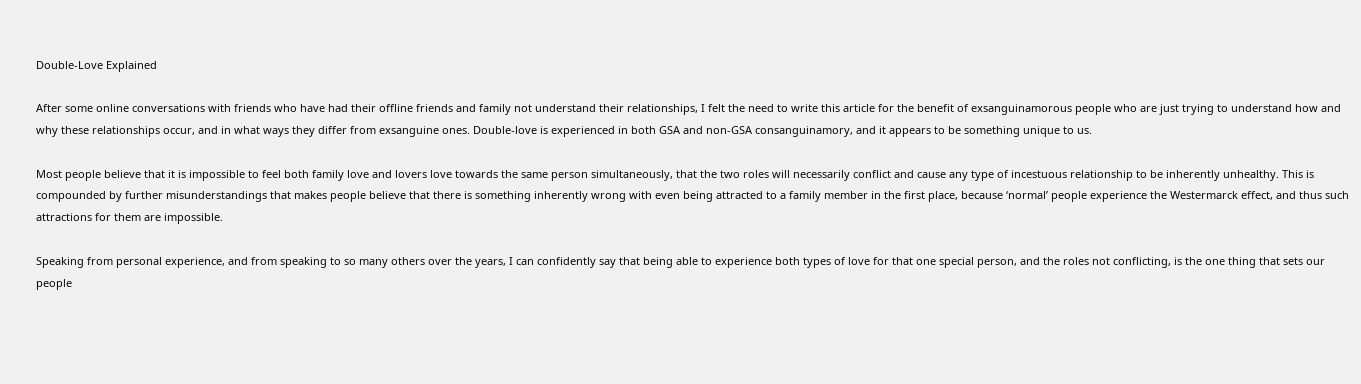Double-Love Explained

After some online conversations with friends who have had their offline friends and family not understand their relationships, I felt the need to write this article for the benefit of exsanguinamorous people who are just trying to understand how and why these relationships occur, and in what ways they differ from exsanguine ones. Double-love is experienced in both GSA and non-GSA consanguinamory, and it appears to be something unique to us.

Most people believe that it is impossible to feel both family love and lovers love towards the same person simultaneously, that the two roles will necessarily conflict and cause any type of incestuous relationship to be inherently unhealthy. This is compounded by further misunderstandings that makes people believe that there is something inherently wrong with even being attracted to a family member in the first place, because ‘normal’ people experience the Westermarck effect, and thus such attractions for them are impossible.

Speaking from personal experience, and from speaking to so many others over the years, I can confidently say that being able to experience both types of love for that one special person, and the roles not conflicting, is the one thing that sets our people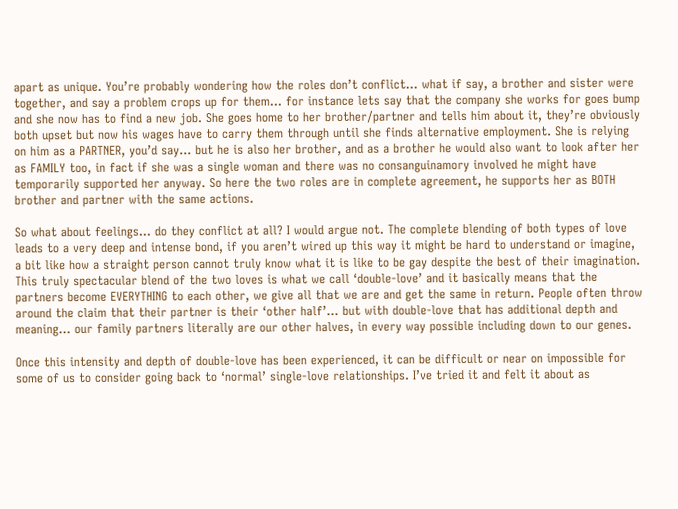apart as unique. You’re probably wondering how the roles don’t conflict… what if say, a brother and sister were together, and say a problem crops up for them… for instance lets say that the company she works for goes bump and she now has to find a new job. She goes home to her brother/partner and tells him about it, they’re obviously both upset but now his wages have to carry them through until she finds alternative employment. She is relying on him as a PARTNER, you’d say… but he is also her brother, and as a brother he would also want to look after her as FAMILY too, in fact if she was a single woman and there was no consanguinamory involved he might have temporarily supported her anyway. So here the two roles are in complete agreement, he supports her as BOTH brother and partner with the same actions.

So what about feelings… do they conflict at all? I would argue not. The complete blending of both types of love leads to a very deep and intense bond, if you aren’t wired up this way it might be hard to understand or imagine, a bit like how a straight person cannot truly know what it is like to be gay despite the best of their imagination. This truly spectacular blend of the two loves is what we call ‘double-love’ and it basically means that the partners become EVERYTHING to each other, we give all that we are and get the same in return. People often throw around the claim that their partner is their ‘other half’… but with double-love that has additional depth and meaning… our family partners literally are our other halves, in every way possible including down to our genes.

Once this intensity and depth of double-love has been experienced, it can be difficult or near on impossible for some of us to consider going back to ‘normal’ single-love relationships. I’ve tried it and felt it about as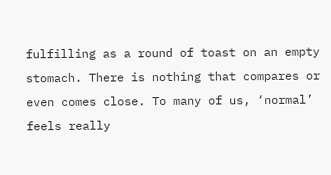fulfilling as a round of toast on an empty stomach. There is nothing that compares or even comes close. To many of us, ‘normal’ feels really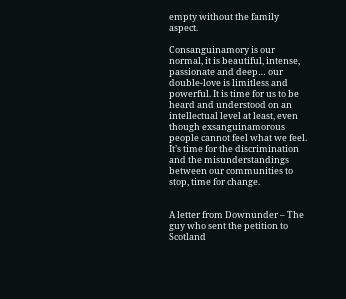empty without the family aspect.

Consanguinamory is our normal, it is beautiful, intense, passionate and deep… our double-love is limitless and powerful. It is time for us to be heard and understood on an intellectual level at least, even though exsanguinamorous people cannot feel what we feel. It’s time for the discrimination and the misunderstandings between our communities to stop, time for change.


A letter from Downunder – The guy who sent the petition to Scotland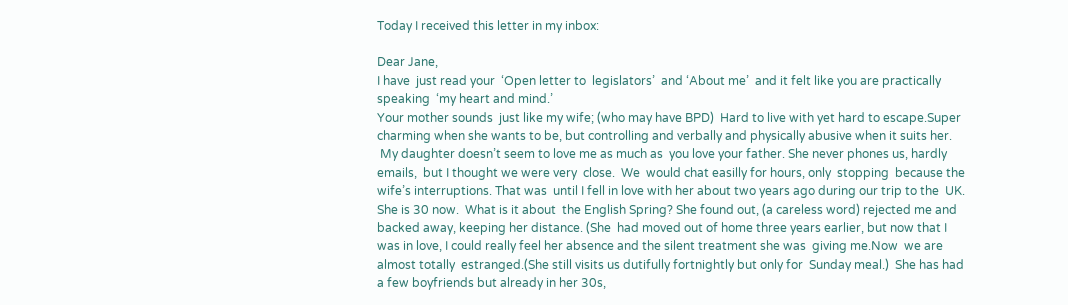Today I received this letter in my inbox:

Dear Jane,
I have  just read your  ‘Open letter to  legislators’  and ‘About me’  and it felt like you are practically speaking  ‘my heart and mind.’
Your mother sounds  just like my wife; (who may have BPD)  Hard to live with yet hard to escape.Super charming when she wants to be, but controlling and verbally and physically abusive when it suits her.
 My daughter doesn’t seem to love me as much as  you love your father. She never phones us, hardly emails,  but I thought we were very  close.  We  would chat easilly for hours, only  stopping  because the wife’s interruptions. That was  until I fell in love with her about two years ago during our trip to the  UK. She is 30 now.  What is it about  the English Spring? She found out, (a careless word) rejected me and backed away, keeping her distance. (She  had moved out of home three years earlier, but now that I was in love, I could really feel her absence and the silent treatment she was  giving me.Now  we are almost totally  estranged.(She still visits us dutifully fortnightly but only for  Sunday meal.)  She has had a few boyfriends but already in her 30s,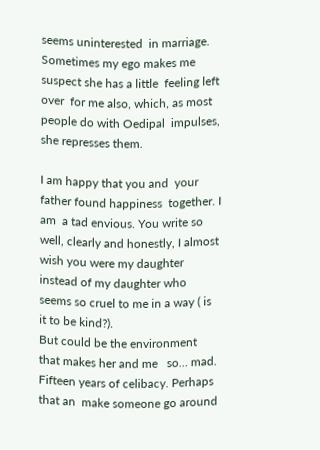seems uninterested  in marriage. Sometimes my ego makes me suspect she has a little  feeling left over  for me also, which, as most people do with Oedipal  impulses, she represses them.

I am happy that you and  your father found happiness  together. I am  a tad envious. You write so well, clearly and honestly, I almost wish you were my daughter instead of my daughter who seems so cruel to me in a way ( is it to be kind?).
But could be the environment that makes her and me   so… mad. Fifteen years of celibacy. Perhaps that an  make someone go around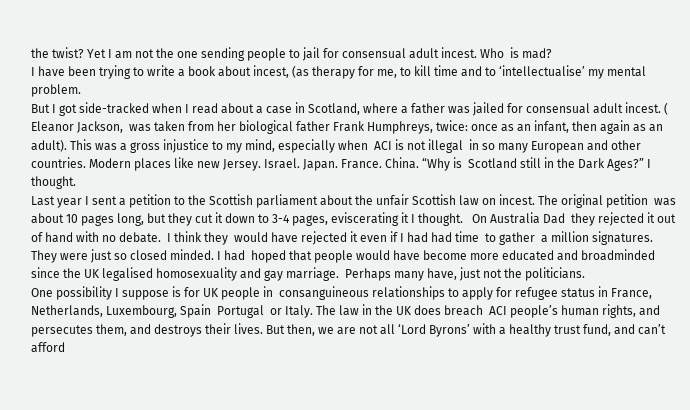the twist? Yet I am not the one sending people to jail for consensual adult incest. Who  is mad?
I have been trying to write a book about incest, (as therapy for me, to kill time and to ‘intellectualise’ my mental problem.
But I got side-tracked when I read about a case in Scotland, where a father was jailed for consensual adult incest. ( Eleanor Jackson,  was taken from her biological father Frank Humphreys, twice: once as an infant, then again as an adult). This was a gross injustice to my mind, especially when  ACI is not illegal  in so many European and other countries. Modern places like new Jersey. Israel. Japan. France. China. “Why is  Scotland still in the Dark Ages?” I thought.
Last year I sent a petition to the Scottish parliament about the unfair Scottish law on incest. The original petition  was about 10 pages long, but they cut it down to 3-4 pages, eviscerating it I thought.   On Australia Dad  they rejected it out of hand with no debate.  I think they  would have rejected it even if I had had time  to gather  a million signatures.
They were just so closed minded. I had  hoped that people would have become more educated and broadminded since the UK legalised homosexuality and gay marriage.  Perhaps many have, just not the politicians.
One possibility I suppose is for UK people in  consanguineous relationships to apply for refugee status in France, Netherlands, Luxembourg, Spain  Portugal  or Italy. The law in the UK does breach  ACI people’s human rights, and persecutes them, and destroys their lives. But then, we are not all ‘Lord Byrons’ with a healthy trust fund, and can’t afford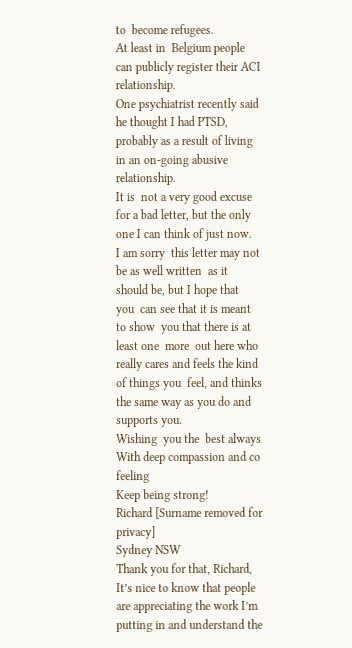to  become refugees.
At least in  Belgium people can publicly register their ACI relationship.
One psychiatrist recently said he thought I had PTSD,  probably as a result of living in an on-going abusive relationship.
It is  not a very good excuse for a bad letter, but the only one I can think of just now.
I am sorry  this letter may not be as well written  as it should be, but I hope that  you  can see that it is meant to show  you that there is at least one  more  out here who really cares and feels the kind of things you  feel, and thinks the same way as you do and supports you.
Wishing  you the  best always
With deep compassion and co feeling
Keep being strong!
Richard [Surname removed for privacy]
Sydney NSW
Thank you for that, Richard, It’s nice to know that people are appreciating the work I’m putting in and understand the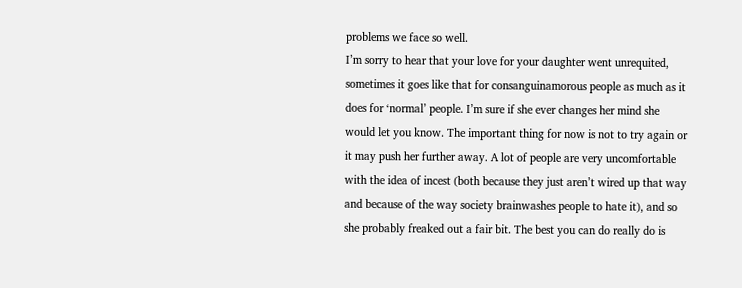problems we face so well.
I’m sorry to hear that your love for your daughter went unrequited, sometimes it goes like that for consanguinamorous people as much as it does for ‘normal’ people. I’m sure if she ever changes her mind she would let you know. The important thing for now is not to try again or it may push her further away. A lot of people are very uncomfortable with the idea of incest (both because they just aren’t wired up that way and because of the way society brainwashes people to hate it), and so she probably freaked out a fair bit. The best you can do really do is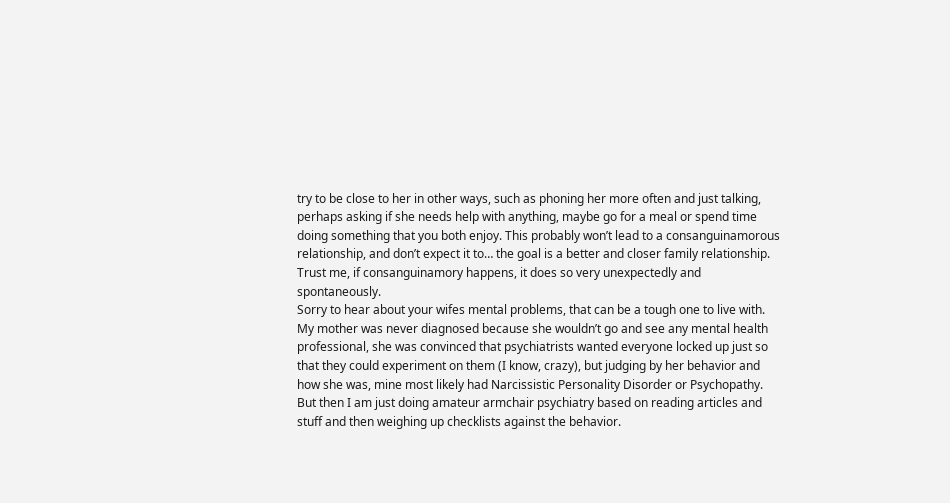try to be close to her in other ways, such as phoning her more often and just talking, perhaps asking if she needs help with anything, maybe go for a meal or spend time doing something that you both enjoy. This probably won’t lead to a consanguinamorous relationship, and don’t expect it to… the goal is a better and closer family relationship. Trust me, if consanguinamory happens, it does so very unexpectedly and spontaneously.
Sorry to hear about your wifes mental problems, that can be a tough one to live with. My mother was never diagnosed because she wouldn’t go and see any mental health professional, she was convinced that psychiatrists wanted everyone locked up just so that they could experiment on them (I know, crazy), but judging by her behavior and how she was, mine most likely had Narcissistic Personality Disorder or Psychopathy. But then I am just doing amateur armchair psychiatry based on reading articles and stuff and then weighing up checklists against the behavior.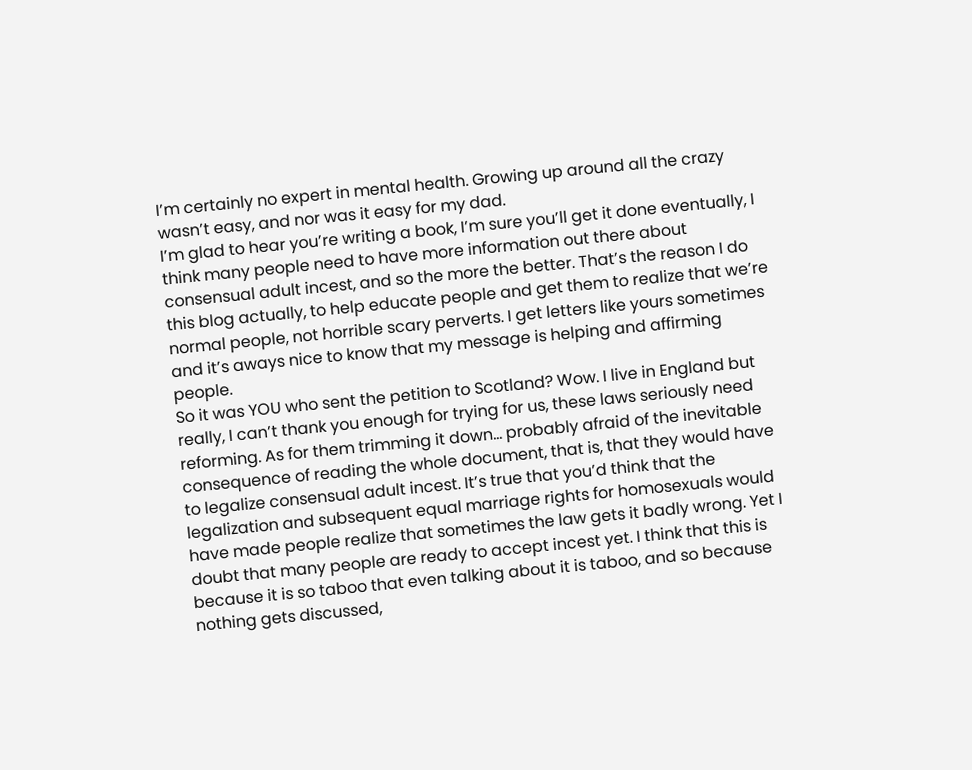I’m certainly no expert in mental health. Growing up around all the crazy wasn’t easy, and nor was it easy for my dad.
I’m glad to hear you’re writing a book, I’m sure you’ll get it done eventually, I think many people need to have more information out there about consensual adult incest, and so the more the better. That’s the reason I do this blog actually, to help educate people and get them to realize that we’re normal people, not horrible scary perverts. I get letters like yours sometimes and it’s aways nice to know that my message is helping and affirming people.
So it was YOU who sent the petition to Scotland? Wow. I live in England but really, I can’t thank you enough for trying for us, these laws seriously need reforming. As for them trimming it down… probably afraid of the inevitable consequence of reading the whole document, that is, that they would have to legalize consensual adult incest. It’s true that you’d think that the legalization and subsequent equal marriage rights for homosexuals would have made people realize that sometimes the law gets it badly wrong. Yet I doubt that many people are ready to accept incest yet. I think that this is because it is so taboo that even talking about it is taboo, and so because nothing gets discussed,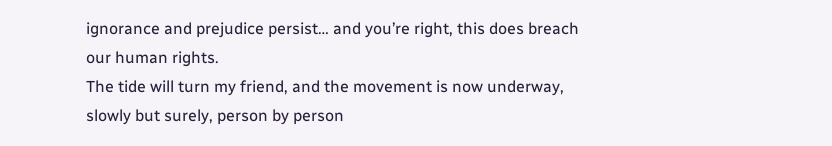ignorance and prejudice persist… and you’re right, this does breach our human rights.
The tide will turn my friend, and the movement is now underway, slowly but surely, person by person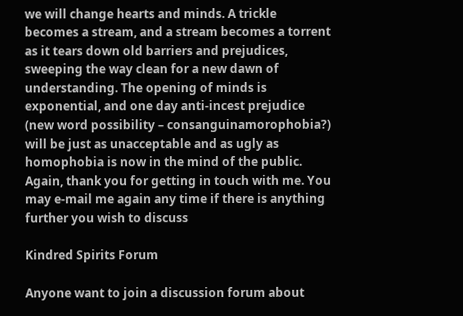we will change hearts and minds. A trickle becomes a stream, and a stream becomes a torrent as it tears down old barriers and prejudices, sweeping the way clean for a new dawn of understanding. The opening of minds is exponential, and one day anti-incest prejudice (new word possibility – consanguinamorophobia?) will be just as unacceptable and as ugly as homophobia is now in the mind of the public.
Again, thank you for getting in touch with me. You may e-mail me again any time if there is anything further you wish to discuss

Kindred Spirits Forum

Anyone want to join a discussion forum about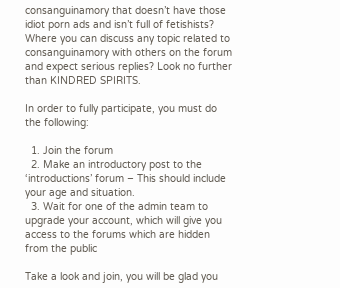consanguinamory that doesn’t have those idiot porn ads and isn’t full of fetishists? Where you can discuss any topic related to consanguinamory with others on the forum and expect serious replies? Look no further than KINDRED SPIRITS.

In order to fully participate, you must do the following:

  1. Join the forum
  2. Make an introductory post to the ‘introductions’ forum – This should include your age and situation.
  3. Wait for one of the admin team to upgrade your account, which will give you access to the forums which are hidden from the public

Take a look and join, you will be glad you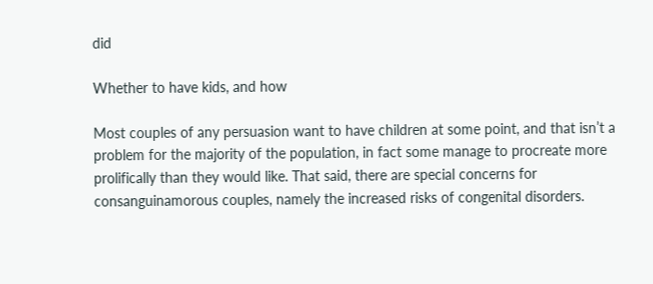did

Whether to have kids, and how

Most couples of any persuasion want to have children at some point, and that isn’t a problem for the majority of the population, in fact some manage to procreate more prolifically than they would like. That said, there are special concerns for consanguinamorous couples, namely the increased risks of congenital disorders.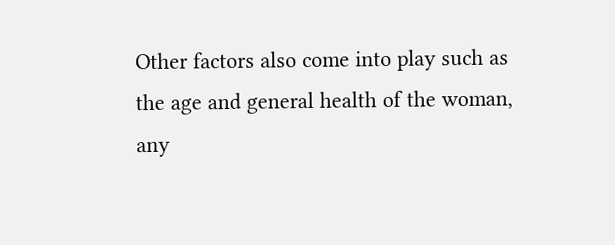Other factors also come into play such as the age and general health of the woman, any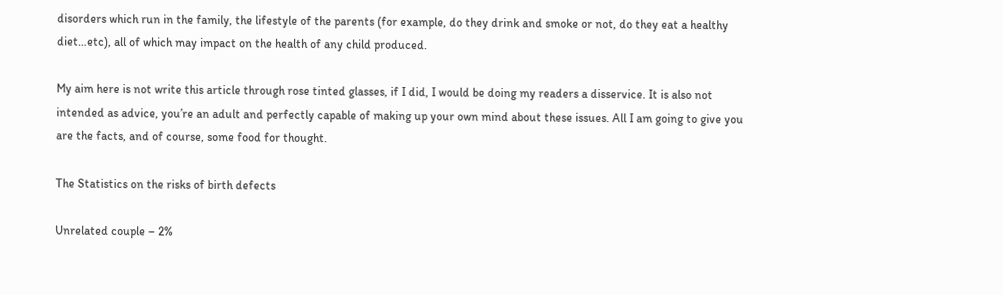disorders which run in the family, the lifestyle of the parents (for example, do they drink and smoke or not, do they eat a healthy diet…etc), all of which may impact on the health of any child produced.

My aim here is not write this article through rose tinted glasses, if I did, I would be doing my readers a disservice. It is also not intended as advice, you’re an adult and perfectly capable of making up your own mind about these issues. All I am going to give you are the facts, and of course, some food for thought.

The Statistics on the risks of birth defects

Unrelated couple – 2%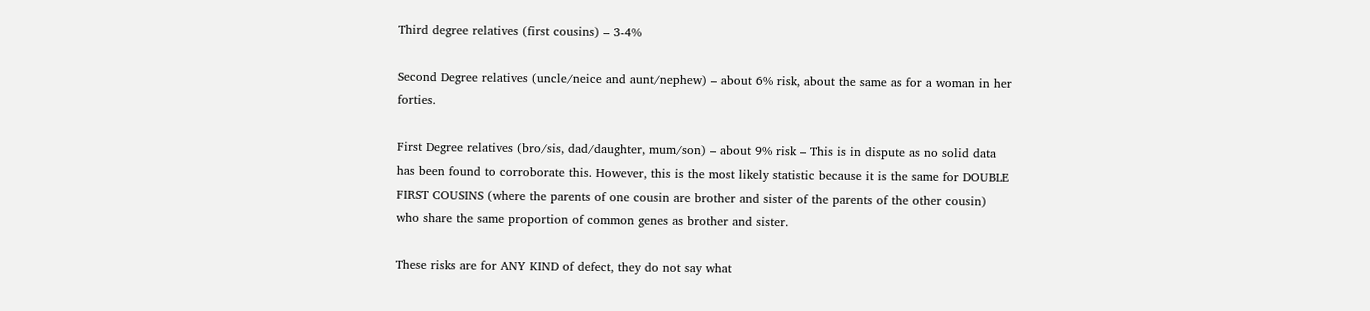Third degree relatives (first cousins) – 3-4%

Second Degree relatives (uncle/neice and aunt/nephew) – about 6% risk, about the same as for a woman in her forties.

First Degree relatives (bro/sis, dad/daughter, mum/son) – about 9% risk – This is in dispute as no solid data has been found to corroborate this. However, this is the most likely statistic because it is the same for DOUBLE FIRST COUSINS (where the parents of one cousin are brother and sister of the parents of the other cousin) who share the same proportion of common genes as brother and sister.

These risks are for ANY KIND of defect, they do not say what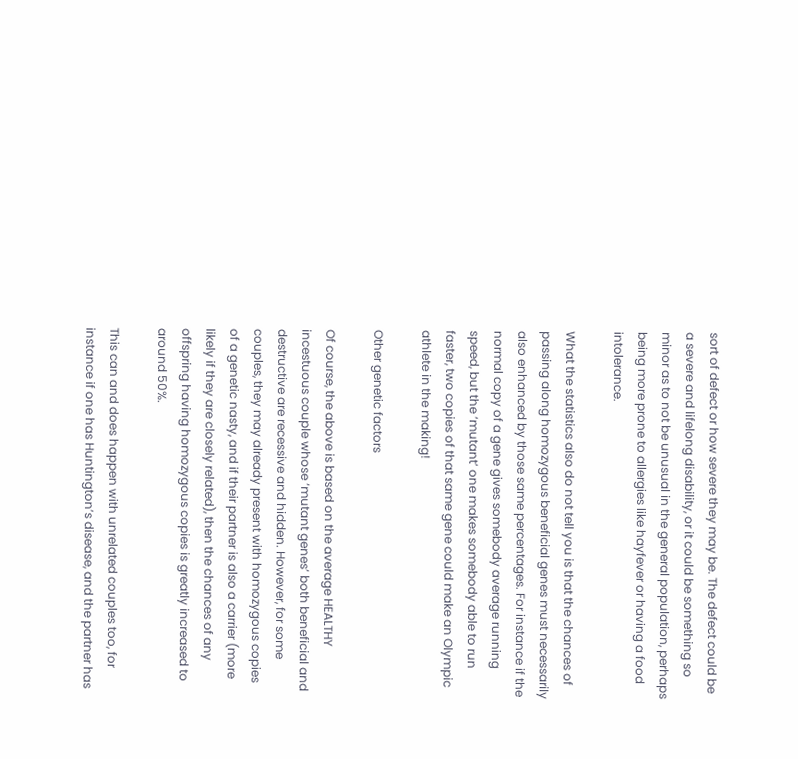sort of defect or how severe they may be. The defect could be a severe and lifelong disability, or it could be something so minor as to not be unusual in the general population, perhaps being more prone to allergies like hayfever or having a food intolerance.

What the statistics also do not tell you is that the chances of passing along homozygous beneficial genes must necessarily also enhanced by those same percentages. For instance if the normal copy of a gene gives somebody average running speed, but the ‘mutant’ one makes somebody able to run faster, two copies of that same gene could make an Olympic athlete in the making!

Other genetic factors

Of course, the above is based on the average HEALTHY incestuous couple whose ‘mutant genes’ both beneficial and destructive are recessive and hidden. However, for some couples, they may already present with homozygous copies of a genetic nasty, and if their partner is also a carrier (more likely if they are closely related), then the chances of any offspring having homozygous copies is greatly increased to around 50%.

This can and does happen with unrelated couples too, for instance if one has Huntington’s disease, and the partner has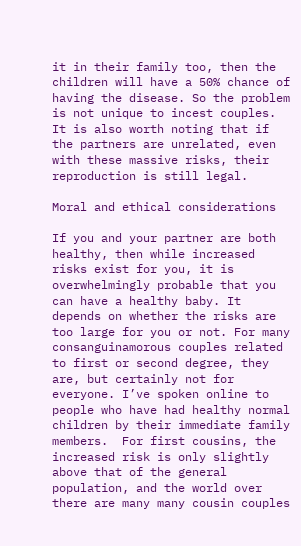it in their family too, then the children will have a 50% chance of having the disease. So the problem is not unique to incest couples. It is also worth noting that if the partners are unrelated, even with these massive risks, their reproduction is still legal.

Moral and ethical considerations

If you and your partner are both healthy, then while increased risks exist for you, it is overwhelmingly probable that you can have a healthy baby. It depends on whether the risks are too large for you or not. For many consanguinamorous couples related to first or second degree, they are, but certainly not for everyone. I’ve spoken online to people who have had healthy normal children by their immediate family members.  For first cousins, the increased risk is only slightly above that of the general population, and the world over there are many many cousin couples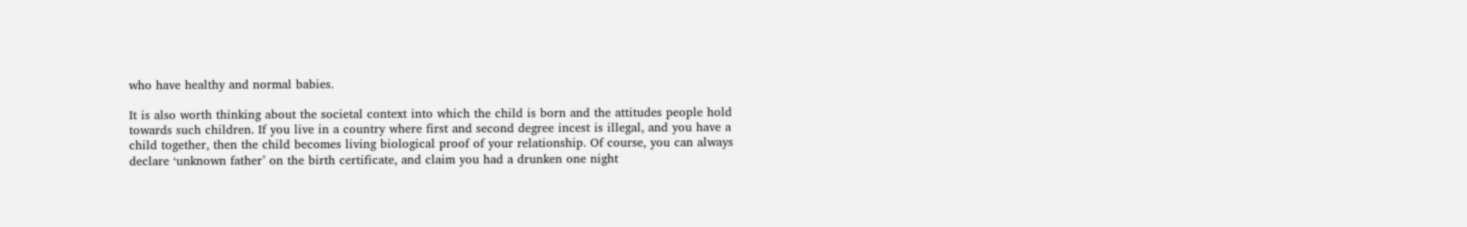who have healthy and normal babies.

It is also worth thinking about the societal context into which the child is born and the attitudes people hold towards such children. If you live in a country where first and second degree incest is illegal, and you have a child together, then the child becomes living biological proof of your relationship. Of course, you can always declare ‘unknown father’ on the birth certificate, and claim you had a drunken one night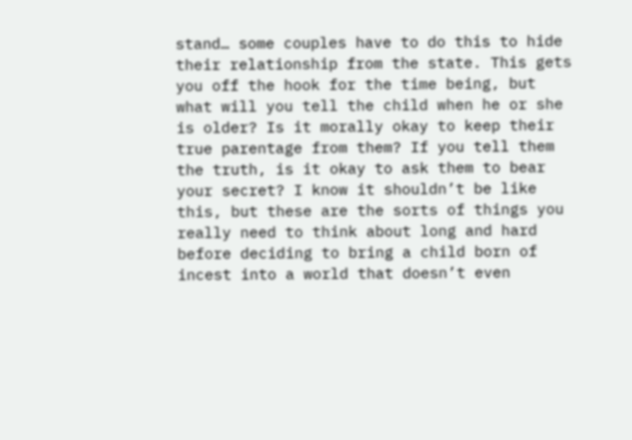stand… some couples have to do this to hide their relationship from the state. This gets you off the hook for the time being, but what will you tell the child when he or she is older? Is it morally okay to keep their true parentage from them? If you tell them the truth, is it okay to ask them to bear your secret? I know it shouldn’t be like this, but these are the sorts of things you really need to think about long and hard before deciding to bring a child born of incest into a world that doesn’t even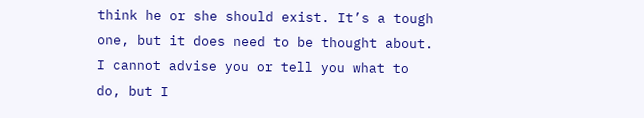think he or she should exist. It’s a tough one, but it does need to be thought about. I cannot advise you or tell you what to do, but I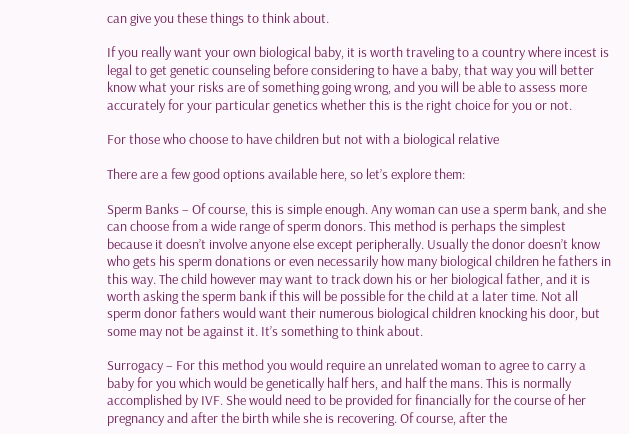can give you these things to think about.

If you really want your own biological baby, it is worth traveling to a country where incest is legal to get genetic counseling before considering to have a baby, that way you will better know what your risks are of something going wrong, and you will be able to assess more accurately for your particular genetics whether this is the right choice for you or not.

For those who choose to have children but not with a biological relative

There are a few good options available here, so let’s explore them:

Sperm Banks – Of course, this is simple enough. Any woman can use a sperm bank, and she can choose from a wide range of sperm donors. This method is perhaps the simplest because it doesn’t involve anyone else except peripherally. Usually the donor doesn’t know who gets his sperm donations or even necessarily how many biological children he fathers in this way. The child however may want to track down his or her biological father, and it is worth asking the sperm bank if this will be possible for the child at a later time. Not all sperm donor fathers would want their numerous biological children knocking his door, but some may not be against it. It’s something to think about.

Surrogacy – For this method you would require an unrelated woman to agree to carry a baby for you which would be genetically half hers, and half the mans. This is normally accomplished by IVF. She would need to be provided for financially for the course of her pregnancy and after the birth while she is recovering. Of course, after the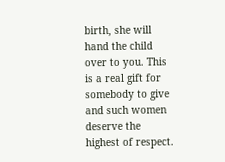birth, she will hand the child over to you. This is a real gift for somebody to give and such women deserve the highest of respect.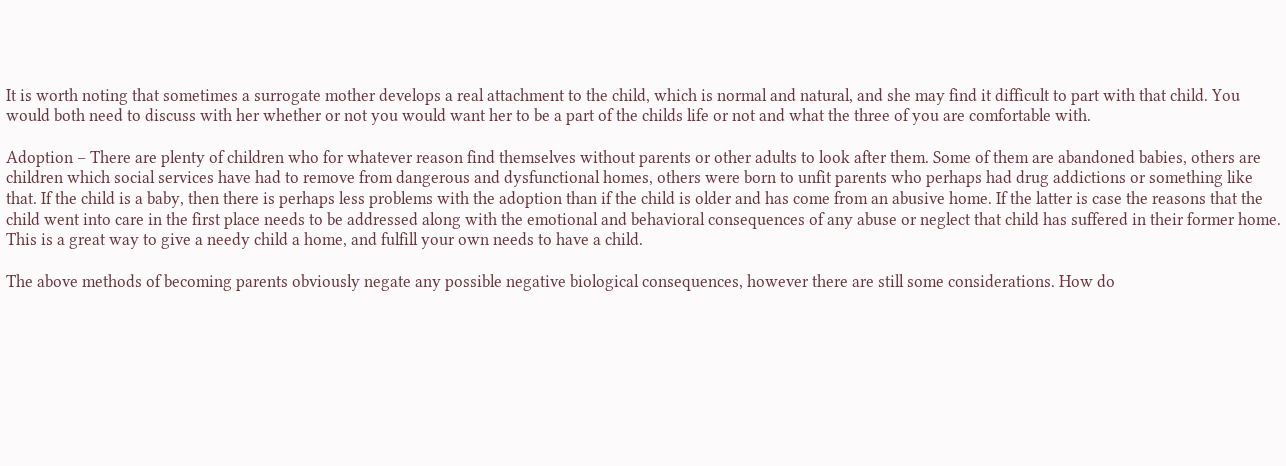It is worth noting that sometimes a surrogate mother develops a real attachment to the child, which is normal and natural, and she may find it difficult to part with that child. You would both need to discuss with her whether or not you would want her to be a part of the childs life or not and what the three of you are comfortable with.

Adoption – There are plenty of children who for whatever reason find themselves without parents or other adults to look after them. Some of them are abandoned babies, others are children which social services have had to remove from dangerous and dysfunctional homes, others were born to unfit parents who perhaps had drug addictions or something like that. If the child is a baby, then there is perhaps less problems with the adoption than if the child is older and has come from an abusive home. If the latter is case the reasons that the child went into care in the first place needs to be addressed along with the emotional and behavioral consequences of any abuse or neglect that child has suffered in their former home. This is a great way to give a needy child a home, and fulfill your own needs to have a child.

The above methods of becoming parents obviously negate any possible negative biological consequences, however there are still some considerations. How do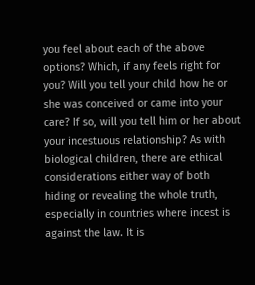you feel about each of the above options? Which, if any feels right for you? Will you tell your child how he or she was conceived or came into your care? If so, will you tell him or her about your incestuous relationship? As with biological children, there are ethical considerations either way of both hiding or revealing the whole truth, especially in countries where incest is against the law. It is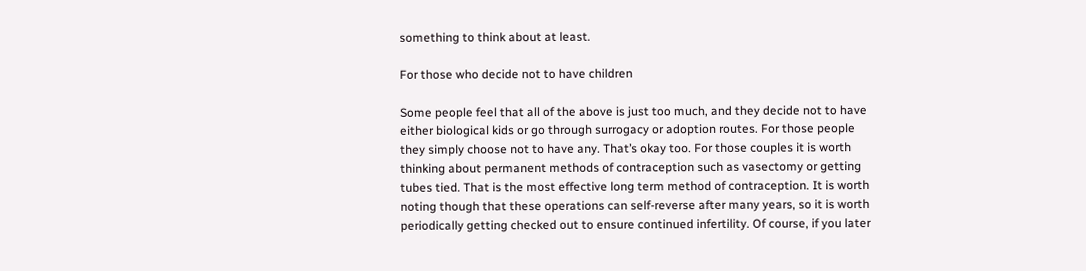something to think about at least.

For those who decide not to have children

Some people feel that all of the above is just too much, and they decide not to have either biological kids or go through surrogacy or adoption routes. For those people they simply choose not to have any. That’s okay too. For those couples it is worth thinking about permanent methods of contraception such as vasectomy or getting tubes tied. That is the most effective long term method of contraception. It is worth noting though that these operations can self-reverse after many years, so it is worth periodically getting checked out to ensure continued infertility. Of course, if you later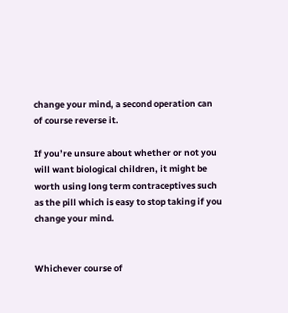change your mind, a second operation can of course reverse it.

If you’re unsure about whether or not you will want biological children, it might be worth using long term contraceptives such as the pill which is easy to stop taking if you change your mind.


Whichever course of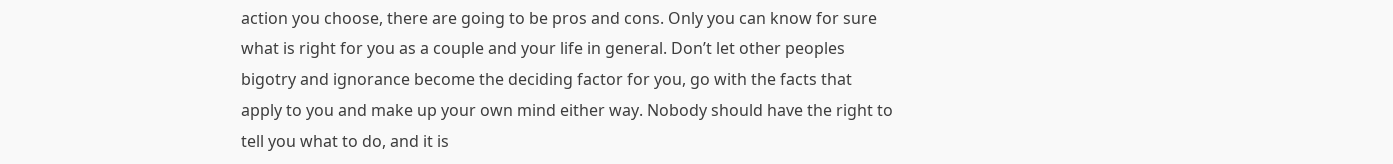action you choose, there are going to be pros and cons. Only you can know for sure what is right for you as a couple and your life in general. Don’t let other peoples bigotry and ignorance become the deciding factor for you, go with the facts that apply to you and make up your own mind either way. Nobody should have the right to tell you what to do, and it is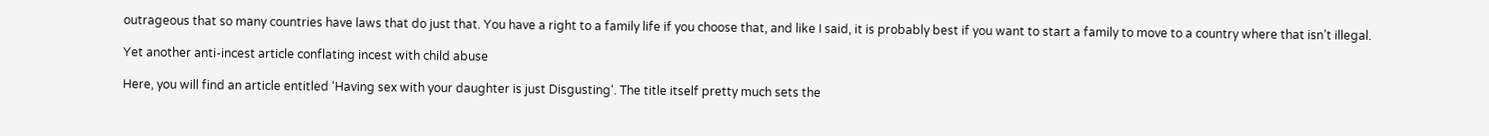outrageous that so many countries have laws that do just that. You have a right to a family life if you choose that, and like I said, it is probably best if you want to start a family to move to a country where that isn’t illegal.

Yet another anti-incest article conflating incest with child abuse

Here, you will find an article entitled ‘Having sex with your daughter is just Disgusting‘. The title itself pretty much sets the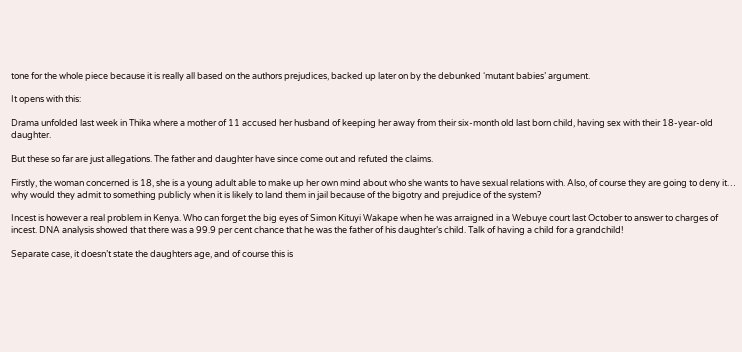tone for the whole piece because it is really all based on the authors prejudices, backed up later on by the debunked ‘mutant babies’ argument.

It opens with this:

Drama unfolded last week in Thika where a mother of 11 accused her husband of keeping her away from their six-month old last born child, having sex with their 18-year-old daughter.

But these so far are just allegations. The father and daughter have since come out and refuted the claims.

Firstly, the woman concerned is 18, she is a young adult able to make up her own mind about who she wants to have sexual relations with. Also, of course they are going to deny it… why would they admit to something publicly when it is likely to land them in jail because of the bigotry and prejudice of the system?

Incest is however a real problem in Kenya. Who can forget the big eyes of Simon Kituyi Wakape when he was arraigned in a Webuye court last October to answer to charges of incest. DNA analysis showed that there was a 99.9 per cent chance that he was the father of his daughter’s child. Talk of having a child for a grandchild!

Separate case, it doesn’t state the daughters age, and of course this is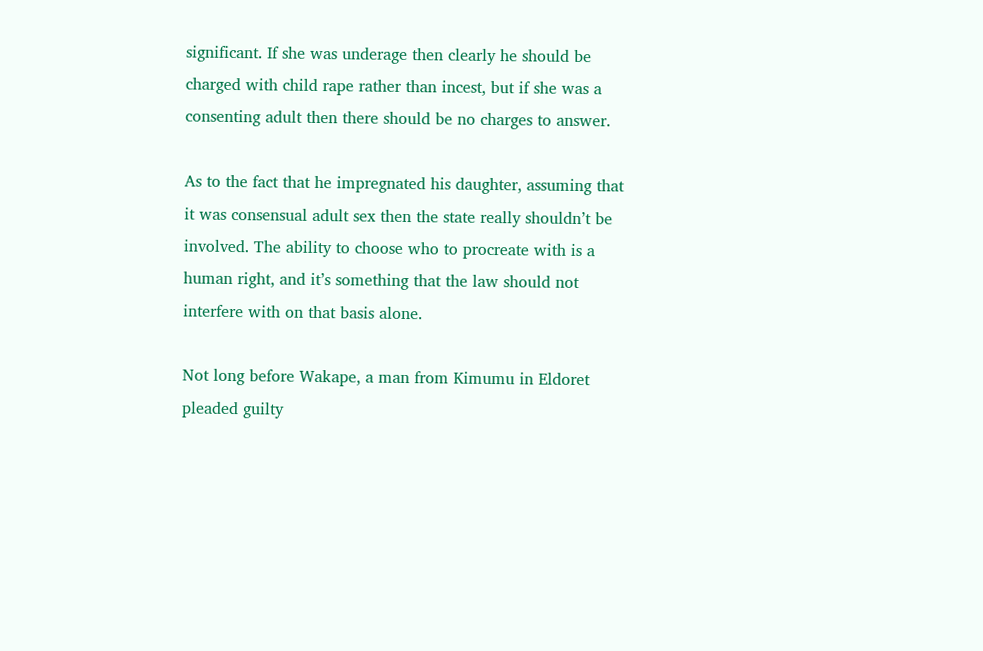significant. If she was underage then clearly he should be charged with child rape rather than incest, but if she was a consenting adult then there should be no charges to answer.

As to the fact that he impregnated his daughter, assuming that it was consensual adult sex then the state really shouldn’t be involved. The ability to choose who to procreate with is a human right, and it’s something that the law should not interfere with on that basis alone.

Not long before Wakape, a man from Kimumu in Eldoret pleaded guilty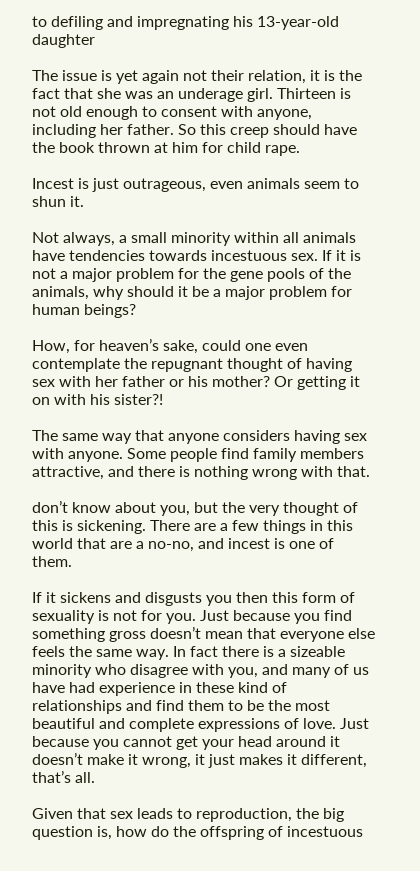to defiling and impregnating his 13-year-old daughter

The issue is yet again not their relation, it is the fact that she was an underage girl. Thirteen is not old enough to consent with anyone, including her father. So this creep should have the book thrown at him for child rape.

Incest is just outrageous, even animals seem to shun it.

Not always, a small minority within all animals have tendencies towards incestuous sex. If it is not a major problem for the gene pools of the animals, why should it be a major problem for human beings?

How, for heaven’s sake, could one even contemplate the repugnant thought of having sex with her father or his mother? Or getting it on with his sister?!

The same way that anyone considers having sex with anyone. Some people find family members attractive, and there is nothing wrong with that.

don’t know about you, but the very thought of this is sickening. There are a few things in this world that are a no-no, and incest is one of them.

If it sickens and disgusts you then this form of sexuality is not for you. Just because you find something gross doesn’t mean that everyone else feels the same way. In fact there is a sizeable minority who disagree with you, and many of us have had experience in these kind of relationships and find them to be the most beautiful and complete expressions of love. Just because you cannot get your head around it doesn’t make it wrong, it just makes it different, that’s all.

Given that sex leads to reproduction, the big question is, how do the offspring of incestuous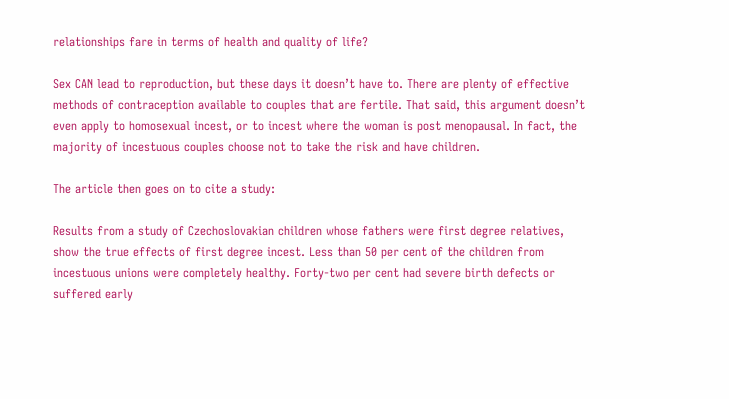relationships fare in terms of health and quality of life?

Sex CAN lead to reproduction, but these days it doesn’t have to. There are plenty of effective methods of contraception available to couples that are fertile. That said, this argument doesn’t even apply to homosexual incest, or to incest where the woman is post menopausal. In fact, the majority of incestuous couples choose not to take the risk and have children.

The article then goes on to cite a study:

Results from a study of Czechoslovakian children whose fathers were first degree relatives, show the true effects of first degree incest. Less than 50 per cent of the children from incestuous unions were completely healthy. Forty-two per cent had severe birth defects or suffered early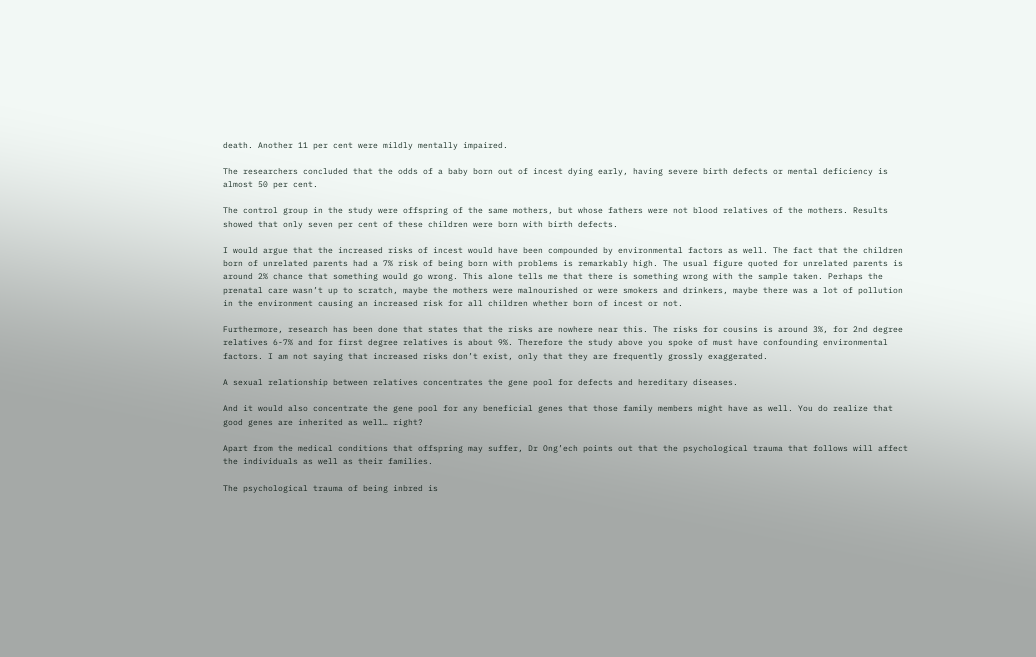death. Another 11 per cent were mildly mentally impaired.

The researchers concluded that the odds of a baby born out of incest dying early, having severe birth defects or mental deficiency is almost 50 per cent.

The control group in the study were offspring of the same mothers, but whose fathers were not blood relatives of the mothers. Results showed that only seven per cent of these children were born with birth defects.

I would argue that the increased risks of incest would have been compounded by environmental factors as well. The fact that the children born of unrelated parents had a 7% risk of being born with problems is remarkably high. The usual figure quoted for unrelated parents is around 2% chance that something would go wrong. This alone tells me that there is something wrong with the sample taken. Perhaps the prenatal care wasn’t up to scratch, maybe the mothers were malnourished or were smokers and drinkers, maybe there was a lot of pollution in the environment causing an increased risk for all children whether born of incest or not.

Furthermore, research has been done that states that the risks are nowhere near this. The risks for cousins is around 3%, for 2nd degree relatives 6-7% and for first degree relatives is about 9%. Therefore the study above you spoke of must have confounding environmental factors. I am not saying that increased risks don’t exist, only that they are frequently grossly exaggerated.

A sexual relationship between relatives concentrates the gene pool for defects and hereditary diseases.

And it would also concentrate the gene pool for any beneficial genes that those family members might have as well. You do realize that good genes are inherited as well… right?

Apart from the medical conditions that offspring may suffer, Dr Ong’ech points out that the psychological trauma that follows will affect the individuals as well as their families.

The psychological trauma of being inbred is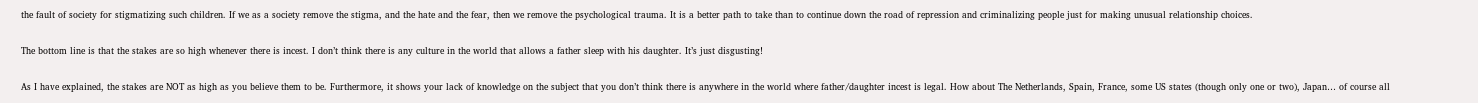the fault of society for stigmatizing such children. If we as a society remove the stigma, and the hate and the fear, then we remove the psychological trauma. It is a better path to take than to continue down the road of repression and criminalizing people just for making unusual relationship choices.

The bottom line is that the stakes are so high whenever there is incest. I don’t think there is any culture in the world that allows a father sleep with his daughter. It’s just disgusting!

As I have explained, the stakes are NOT as high as you believe them to be. Furthermore, it shows your lack of knowledge on the subject that you don’t think there is anywhere in the world where father/daughter incest is legal. How about The Netherlands, Spain, France, some US states (though only one or two), Japan… of course all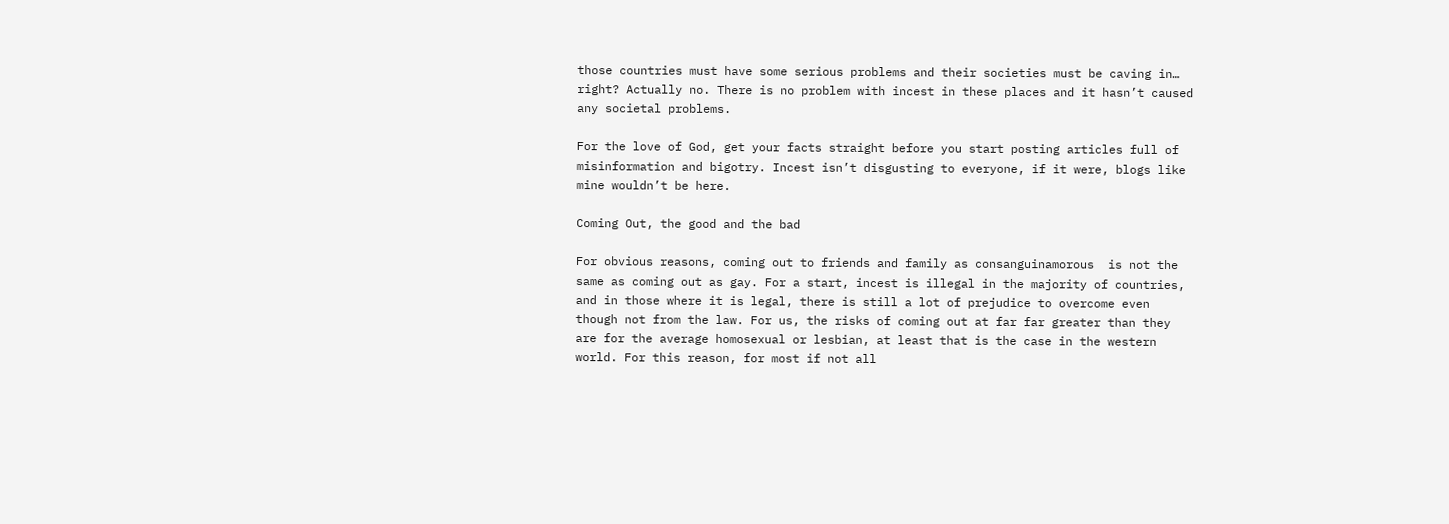those countries must have some serious problems and their societies must be caving in… right? Actually no. There is no problem with incest in these places and it hasn’t caused any societal problems.

For the love of God, get your facts straight before you start posting articles full of misinformation and bigotry. Incest isn’t disgusting to everyone, if it were, blogs like mine wouldn’t be here.

Coming Out, the good and the bad

For obvious reasons, coming out to friends and family as consanguinamorous  is not the same as coming out as gay. For a start, incest is illegal in the majority of countries, and in those where it is legal, there is still a lot of prejudice to overcome even though not from the law. For us, the risks of coming out at far far greater than they are for the average homosexual or lesbian, at least that is the case in the western world. For this reason, for most if not all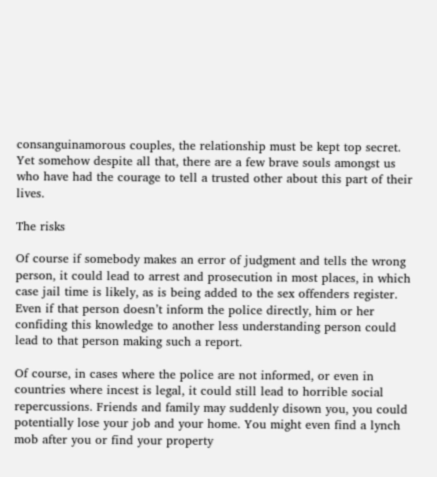consanguinamorous couples, the relationship must be kept top secret. Yet somehow despite all that, there are a few brave souls amongst us who have had the courage to tell a trusted other about this part of their lives.

The risks

Of course if somebody makes an error of judgment and tells the wrong person, it could lead to arrest and prosecution in most places, in which case jail time is likely, as is being added to the sex offenders register. Even if that person doesn’t inform the police directly, him or her confiding this knowledge to another less understanding person could lead to that person making such a report.

Of course, in cases where the police are not informed, or even in countries where incest is legal, it could still lead to horrible social repercussions. Friends and family may suddenly disown you, you could potentially lose your job and your home. You might even find a lynch mob after you or find your property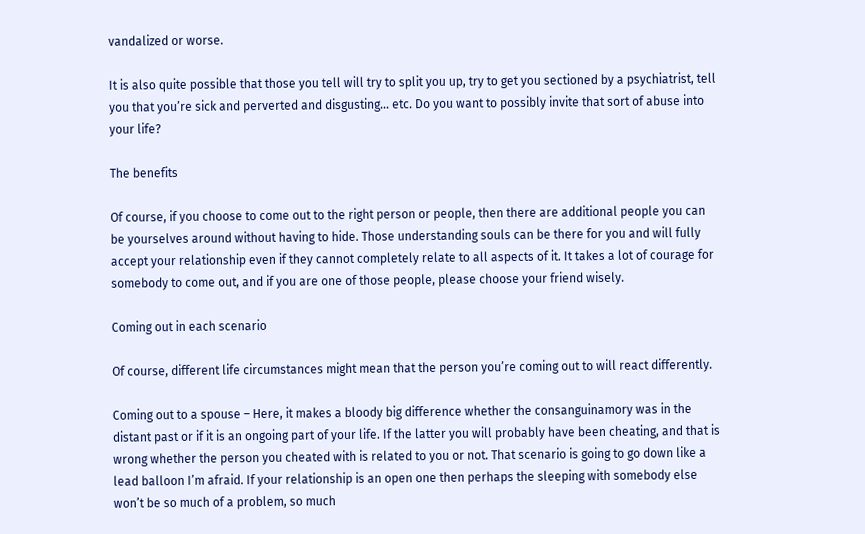vandalized or worse.

It is also quite possible that those you tell will try to split you up, try to get you sectioned by a psychiatrist, tell you that you’re sick and perverted and disgusting… etc. Do you want to possibly invite that sort of abuse into your life?

The benefits

Of course, if you choose to come out to the right person or people, then there are additional people you can be yourselves around without having to hide. Those understanding souls can be there for you and will fully accept your relationship even if they cannot completely relate to all aspects of it. It takes a lot of courage for somebody to come out, and if you are one of those people, please choose your friend wisely.

Coming out in each scenario

Of course, different life circumstances might mean that the person you’re coming out to will react differently.

Coming out to a spouse – Here, it makes a bloody big difference whether the consanguinamory was in the distant past or if it is an ongoing part of your life. If the latter you will probably have been cheating, and that is wrong whether the person you cheated with is related to you or not. That scenario is going to go down like a lead balloon I’m afraid. If your relationship is an open one then perhaps the sleeping with somebody else won’t be so much of a problem, so much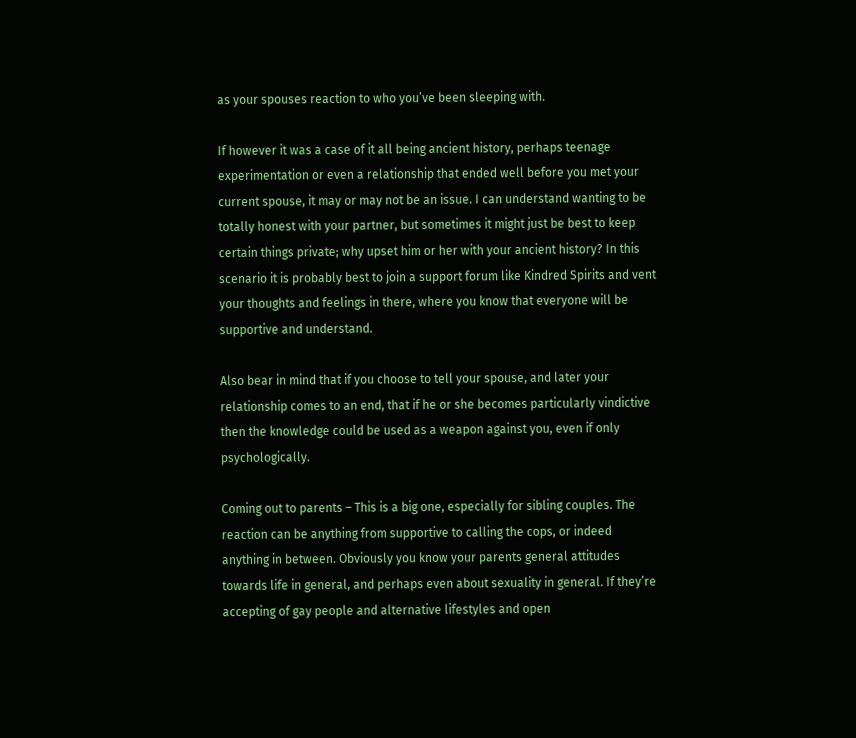as your spouses reaction to who you’ve been sleeping with.

If however it was a case of it all being ancient history, perhaps teenage experimentation or even a relationship that ended well before you met your current spouse, it may or may not be an issue. I can understand wanting to be totally honest with your partner, but sometimes it might just be best to keep certain things private; why upset him or her with your ancient history? In this scenario it is probably best to join a support forum like Kindred Spirits and vent your thoughts and feelings in there, where you know that everyone will be supportive and understand.

Also bear in mind that if you choose to tell your spouse, and later your relationship comes to an end, that if he or she becomes particularly vindictive then the knowledge could be used as a weapon against you, even if only psychologically.

Coming out to parents – This is a big one, especially for sibling couples. The reaction can be anything from supportive to calling the cops, or indeed anything in between. Obviously you know your parents general attitudes towards life in general, and perhaps even about sexuality in general. If they’re accepting of gay people and alternative lifestyles and open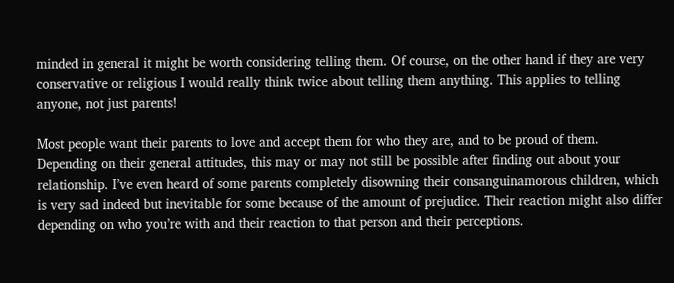minded in general it might be worth considering telling them. Of course, on the other hand if they are very conservative or religious I would really think twice about telling them anything. This applies to telling anyone, not just parents!

Most people want their parents to love and accept them for who they are, and to be proud of them. Depending on their general attitudes, this may or may not still be possible after finding out about your relationship. I’ve even heard of some parents completely disowning their consanguinamorous children, which is very sad indeed but inevitable for some because of the amount of prejudice. Their reaction might also differ depending on who you’re with and their reaction to that person and their perceptions.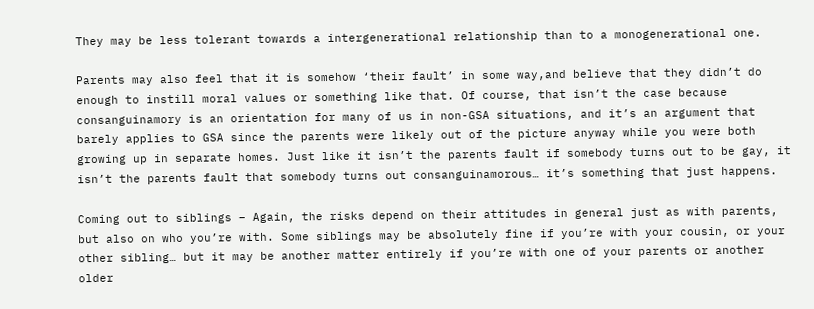They may be less tolerant towards a intergenerational relationship than to a monogenerational one.

Parents may also feel that it is somehow ‘their fault’ in some way,and believe that they didn’t do enough to instill moral values or something like that. Of course, that isn’t the case because consanguinamory is an orientation for many of us in non-GSA situations, and it’s an argument that barely applies to GSA since the parents were likely out of the picture anyway while you were both growing up in separate homes. Just like it isn’t the parents fault if somebody turns out to be gay, it isn’t the parents fault that somebody turns out consanguinamorous… it’s something that just happens.

Coming out to siblings – Again, the risks depend on their attitudes in general just as with parents, but also on who you’re with. Some siblings may be absolutely fine if you’re with your cousin, or your other sibling… but it may be another matter entirely if you’re with one of your parents or another older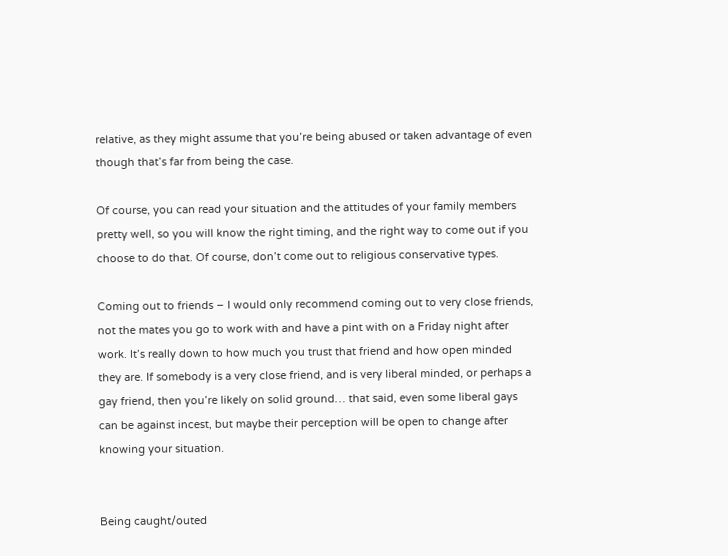relative, as they might assume that you’re being abused or taken advantage of even though that’s far from being the case.

Of course, you can read your situation and the attitudes of your family members pretty well, so you will know the right timing, and the right way to come out if you choose to do that. Of course, don’t come out to religious conservative types.

Coming out to friends – I would only recommend coming out to very close friends, not the mates you go to work with and have a pint with on a Friday night after work. It’s really down to how much you trust that friend and how open minded they are. If somebody is a very close friend, and is very liberal minded, or perhaps a gay friend, then you’re likely on solid ground… that said, even some liberal gays can be against incest, but maybe their perception will be open to change after knowing your situation.


Being caught/outed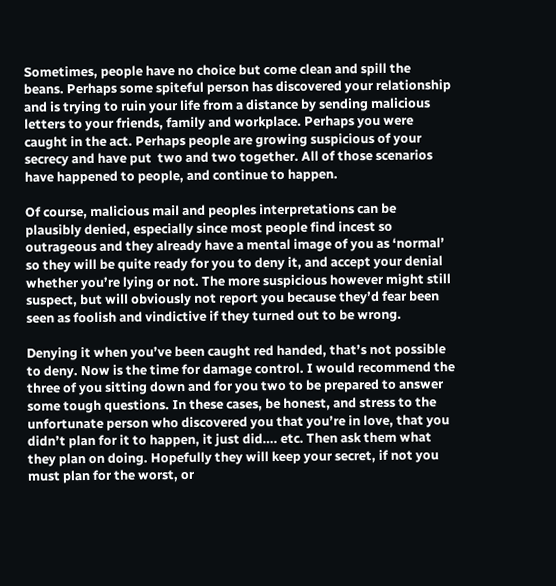Sometimes, people have no choice but come clean and spill the beans. Perhaps some spiteful person has discovered your relationship and is trying to ruin your life from a distance by sending malicious letters to your friends, family and workplace. Perhaps you were caught in the act. Perhaps people are growing suspicious of your secrecy and have put  two and two together. All of those scenarios have happened to people, and continue to happen.

Of course, malicious mail and peoples interpretations can be plausibly denied, especially since most people find incest so outrageous and they already have a mental image of you as ‘normal’ so they will be quite ready for you to deny it, and accept your denial whether you’re lying or not. The more suspicious however might still suspect, but will obviously not report you because they’d fear been seen as foolish and vindictive if they turned out to be wrong.

Denying it when you’ve been caught red handed, that’s not possible to deny. Now is the time for damage control. I would recommend the three of you sitting down and for you two to be prepared to answer some tough questions. In these cases, be honest, and stress to the unfortunate person who discovered you that you’re in love, that you didn’t plan for it to happen, it just did…. etc. Then ask them what they plan on doing. Hopefully they will keep your secret, if not you must plan for the worst, or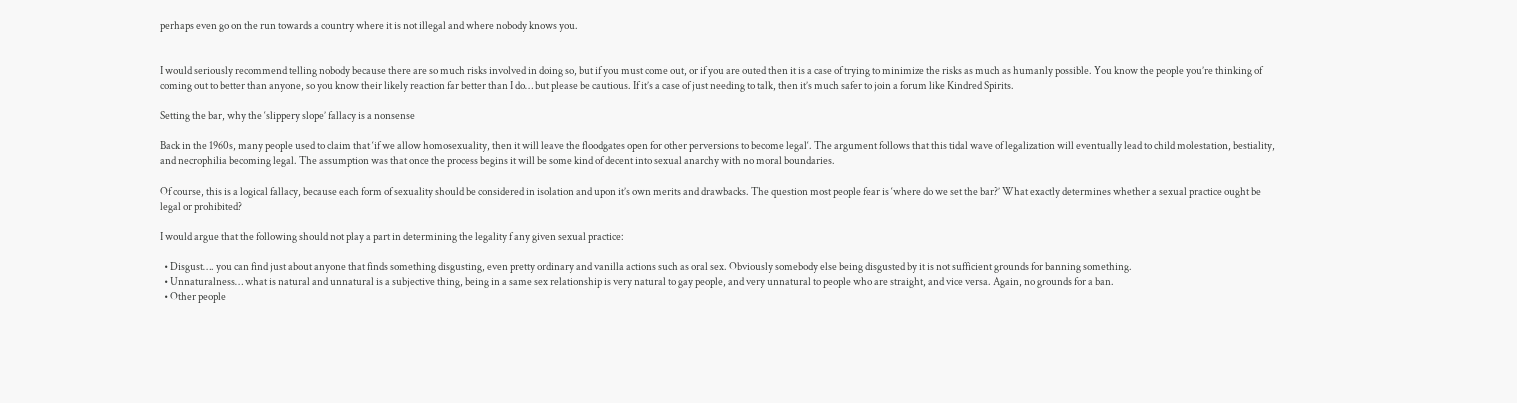perhaps even go on the run towards a country where it is not illegal and where nobody knows you.


I would seriously recommend telling nobody because there are so much risks involved in doing so, but if you must come out, or if you are outed then it is a case of trying to minimize the risks as much as humanly possible. You know the people you’re thinking of coming out to better than anyone, so you know their likely reaction far better than I do… but please be cautious. If it’s a case of just needing to talk, then it’s much safer to join a forum like Kindred Spirits.

Setting the bar, why the ‘slippery slope’ fallacy is a nonsense

Back in the 1960s, many people used to claim that ‘if we allow homosexuality, then it will leave the floodgates open for other perversions to become legal‘. The argument follows that this tidal wave of legalization will eventually lead to child molestation, bestiality, and necrophilia becoming legal. The assumption was that once the process begins it will be some kind of decent into sexual anarchy with no moral boundaries.

Of course, this is a logical fallacy, because each form of sexuality should be considered in isolation and upon it’s own merits and drawbacks. The question most people fear is ‘where do we set the bar?’ What exactly determines whether a sexual practice ought be legal or prohibited?

I would argue that the following should not play a part in determining the legality f any given sexual practice:

  • Disgust…. you can find just about anyone that finds something disgusting, even pretty ordinary and vanilla actions such as oral sex. Obviously somebody else being disgusted by it is not sufficient grounds for banning something.
  • Unnaturalness… what is natural and unnatural is a subjective thing, being in a same sex relationship is very natural to gay people, and very unnatural to people who are straight, and vice versa. Again, no grounds for a ban.
  • Other people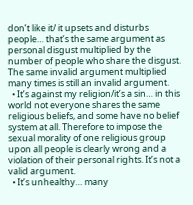don’t like it/ it upsets and disturbs people… that’s the same argument as personal disgust multiplied by the number of people who share the disgust. The same invalid argument multiplied many times is still an invalid argument.
  • It’s against my religion/it’s a sin… in this world not everyone shares the same religious beliefs, and some have no belief system at all. Therefore to impose the sexual morality of one religious group upon all people is clearly wrong and a violation of their personal rights. It’s not a valid argument.
  • It’s unhealthy… many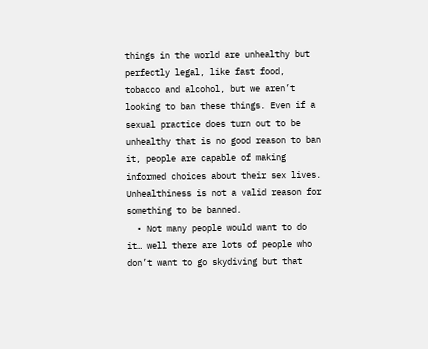things in the world are unhealthy but perfectly legal, like fast food, tobacco and alcohol, but we aren’t looking to ban these things. Even if a sexual practice does turn out to be unhealthy that is no good reason to ban it, people are capable of making informed choices about their sex lives. Unhealthiness is not a valid reason for something to be banned.
  • Not many people would want to do it… well there are lots of people who don’t want to go skydiving but that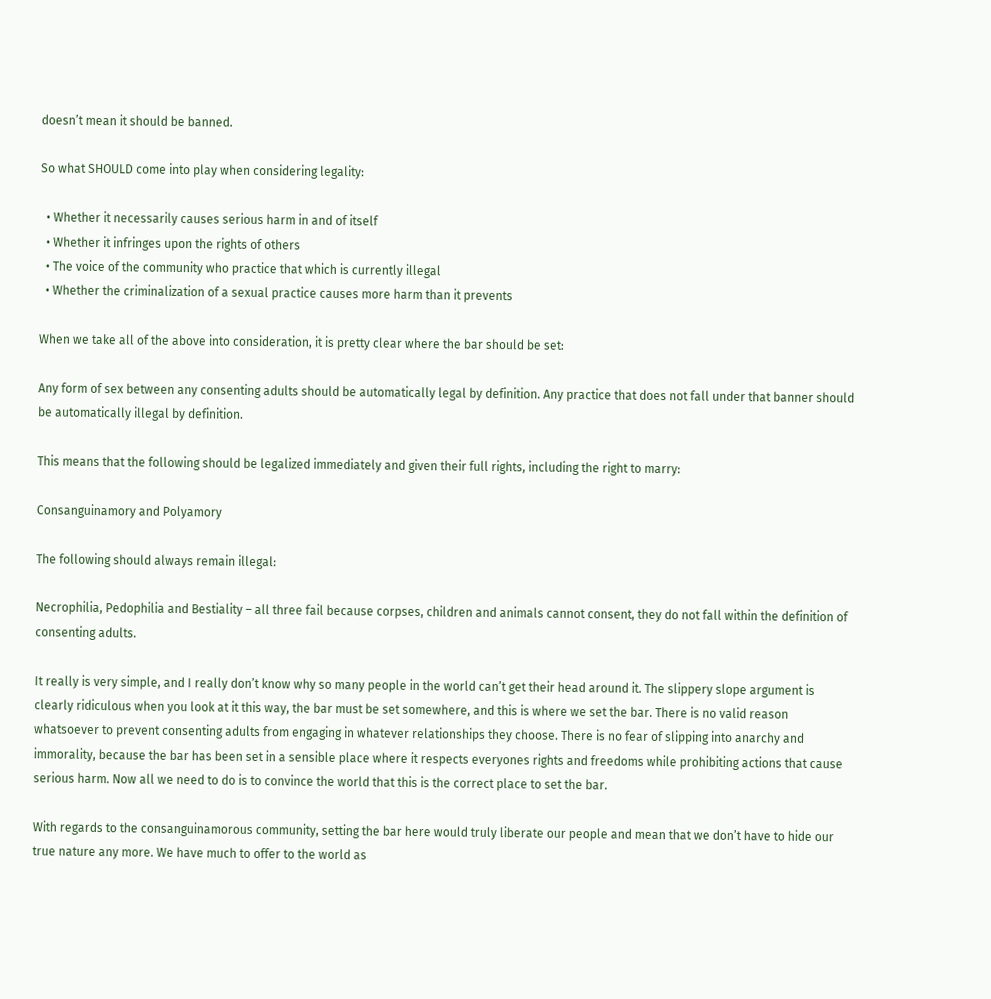doesn’t mean it should be banned.

So what SHOULD come into play when considering legality:

  • Whether it necessarily causes serious harm in and of itself
  • Whether it infringes upon the rights of others
  • The voice of the community who practice that which is currently illegal
  • Whether the criminalization of a sexual practice causes more harm than it prevents

When we take all of the above into consideration, it is pretty clear where the bar should be set:

Any form of sex between any consenting adults should be automatically legal by definition. Any practice that does not fall under that banner should be automatically illegal by definition.

This means that the following should be legalized immediately and given their full rights, including the right to marry:

Consanguinamory and Polyamory

The following should always remain illegal:

Necrophilia, Pedophilia and Bestiality – all three fail because corpses, children and animals cannot consent, they do not fall within the definition of consenting adults.

It really is very simple, and I really don’t know why so many people in the world can’t get their head around it. The slippery slope argument is clearly ridiculous when you look at it this way, the bar must be set somewhere, and this is where we set the bar. There is no valid reason whatsoever to prevent consenting adults from engaging in whatever relationships they choose. There is no fear of slipping into anarchy and immorality, because the bar has been set in a sensible place where it respects everyones rights and freedoms while prohibiting actions that cause serious harm. Now all we need to do is to convince the world that this is the correct place to set the bar.

With regards to the consanguinamorous community, setting the bar here would truly liberate our people and mean that we don’t have to hide our true nature any more. We have much to offer to the world as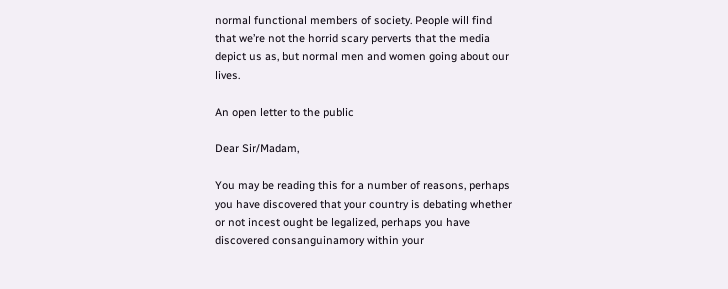normal functional members of society. People will find that we’re not the horrid scary perverts that the media depict us as, but normal men and women going about our lives.

An open letter to the public

Dear Sir/Madam,

You may be reading this for a number of reasons, perhaps you have discovered that your country is debating whether or not incest ought be legalized, perhaps you have discovered consanguinamory within your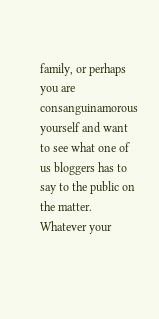family, or perhaps you are consanguinamorous yourself and want to see what one of us bloggers has to say to the public on the matter. Whatever your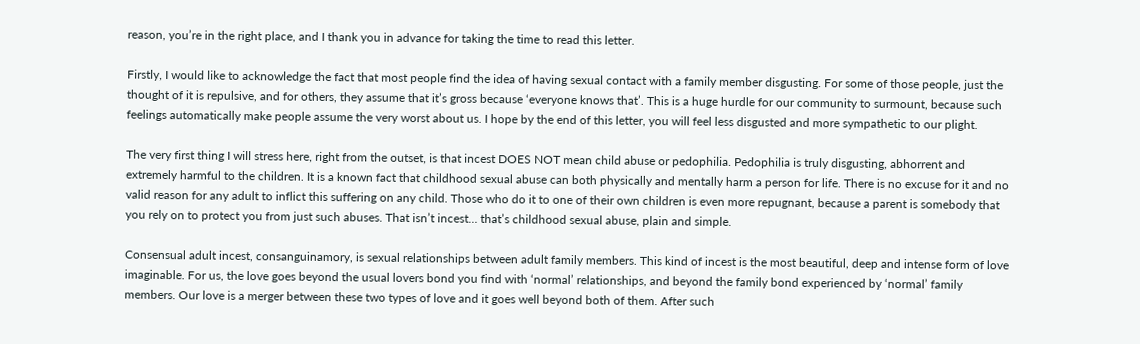reason, you’re in the right place, and I thank you in advance for taking the time to read this letter.

Firstly, I would like to acknowledge the fact that most people find the idea of having sexual contact with a family member disgusting. For some of those people, just the thought of it is repulsive, and for others, they assume that it’s gross because ‘everyone knows that’. This is a huge hurdle for our community to surmount, because such feelings automatically make people assume the very worst about us. I hope by the end of this letter, you will feel less disgusted and more sympathetic to our plight.

The very first thing I will stress here, right from the outset, is that incest DOES NOT mean child abuse or pedophilia. Pedophilia is truly disgusting, abhorrent and extremely harmful to the children. It is a known fact that childhood sexual abuse can both physically and mentally harm a person for life. There is no excuse for it and no valid reason for any adult to inflict this suffering on any child. Those who do it to one of their own children is even more repugnant, because a parent is somebody that you rely on to protect you from just such abuses. That isn’t incest… that’s childhood sexual abuse, plain and simple.

Consensual adult incest, consanguinamory, is sexual relationships between adult family members. This kind of incest is the most beautiful, deep and intense form of love imaginable. For us, the love goes beyond the usual lovers bond you find with ‘normal’ relationships, and beyond the family bond experienced by ‘normal’ family members. Our love is a merger between these two types of love and it goes well beyond both of them. After such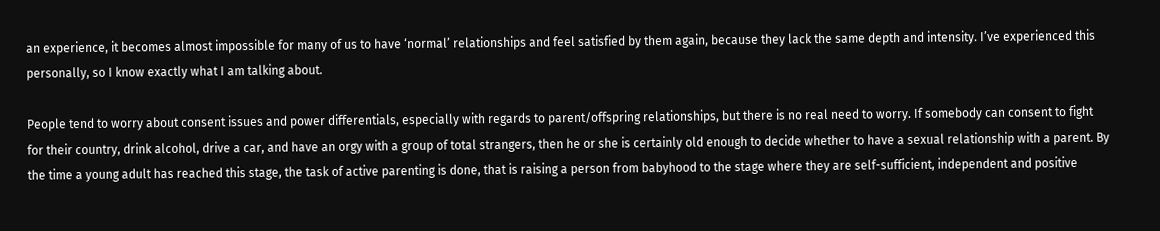an experience, it becomes almost impossible for many of us to have ‘normal’ relationships and feel satisfied by them again, because they lack the same depth and intensity. I’ve experienced this personally, so I know exactly what I am talking about.

People tend to worry about consent issues and power differentials, especially with regards to parent/offspring relationships, but there is no real need to worry. If somebody can consent to fight for their country, drink alcohol, drive a car, and have an orgy with a group of total strangers, then he or she is certainly old enough to decide whether to have a sexual relationship with a parent. By the time a young adult has reached this stage, the task of active parenting is done, that is raising a person from babyhood to the stage where they are self-sufficient, independent and positive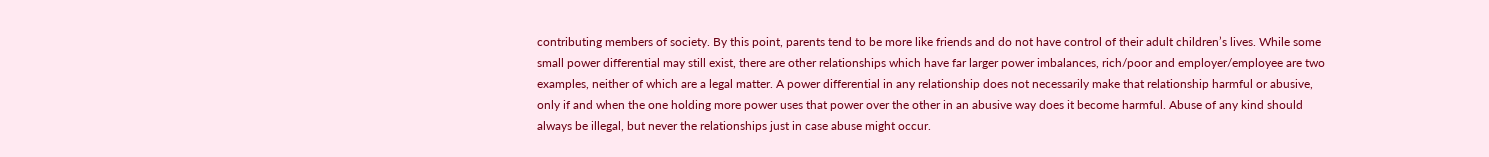contributing members of society. By this point, parents tend to be more like friends and do not have control of their adult children’s lives. While some small power differential may still exist, there are other relationships which have far larger power imbalances, rich/poor and employer/employee are two examples, neither of which are a legal matter. A power differential in any relationship does not necessarily make that relationship harmful or abusive, only if and when the one holding more power uses that power over the other in an abusive way does it become harmful. Abuse of any kind should always be illegal, but never the relationships just in case abuse might occur.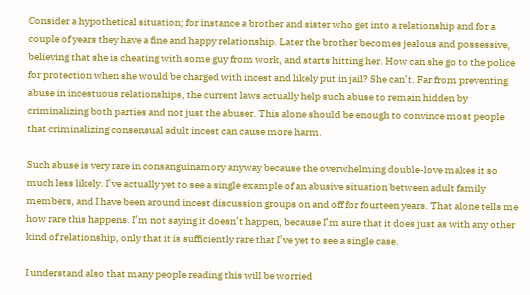Consider a hypothetical situation; for instance a brother and sister who get into a relationship and for a couple of years they have a fine and happy relationship. Later the brother becomes jealous and possessive, believing that she is cheating with some guy from work, and starts hitting her. How can she go to the police for protection when she would be charged with incest and likely put in jail? She can’t. Far from preventing abuse in incestuous relationships, the current laws actually help such abuse to remain hidden by criminalizing both parties and not just the abuser. This alone should be enough to convince most people that criminalizing consensual adult incest can cause more harm.

Such abuse is very rare in consanguinamory anyway because the overwhelming double-love makes it so much less likely. I’ve actually yet to see a single example of an abusive situation between adult family members, and I have been around incest discussion groups on and off for fourteen years. That alone tells me how rare this happens. I’m not saying it doesn’t happen, because I’m sure that it does just as with any other kind of relationship, only that it is sufficiently rare that I’ve yet to see a single case.

I understand also that many people reading this will be worried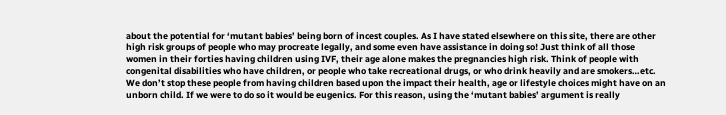about the potential for ‘mutant babies’ being born of incest couples. As I have stated elsewhere on this site, there are other high risk groups of people who may procreate legally, and some even have assistance in doing so! Just think of all those women in their forties having children using IVF, their age alone makes the pregnancies high risk. Think of people with congenital disabilities who have children, or people who take recreational drugs, or who drink heavily and are smokers…etc. We don’t stop these people from having children based upon the impact their health, age or lifestyle choices might have on an unborn child. If we were to do so it would be eugenics. For this reason, using the ‘mutant babies’ argument is really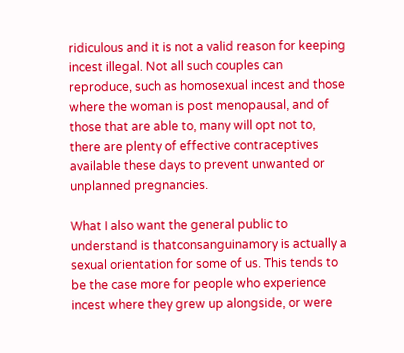ridiculous and it is not a valid reason for keeping incest illegal. Not all such couples can reproduce, such as homosexual incest and those where the woman is post menopausal, and of those that are able to, many will opt not to, there are plenty of effective contraceptives available these days to prevent unwanted or unplanned pregnancies.

What I also want the general public to understand is thatconsanguinamory is actually a sexual orientation for some of us. This tends to be the case more for people who experience incest where they grew up alongside, or were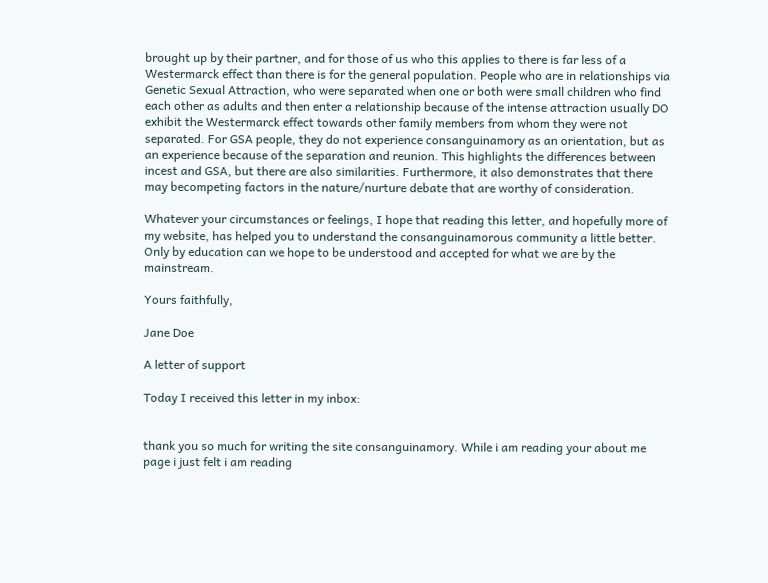brought up by their partner, and for those of us who this applies to there is far less of a Westermarck effect than there is for the general population. People who are in relationships via Genetic Sexual Attraction, who were separated when one or both were small children who find each other as adults and then enter a relationship because of the intense attraction usually DO exhibit the Westermarck effect towards other family members from whom they were not separated. For GSA people, they do not experience consanguinamory as an orientation, but as an experience because of the separation and reunion. This highlights the differences between incest and GSA, but there are also similarities. Furthermore, it also demonstrates that there may becompeting factors in the nature/nurture debate that are worthy of consideration.

Whatever your circumstances or feelings, I hope that reading this letter, and hopefully more of my website, has helped you to understand the consanguinamorous community a little better. Only by education can we hope to be understood and accepted for what we are by the mainstream.

Yours faithfully,

Jane Doe

A letter of support

Today I received this letter in my inbox:


thank you so much for writing the site consanguinamory. While i am reading your about me page i just felt i am reading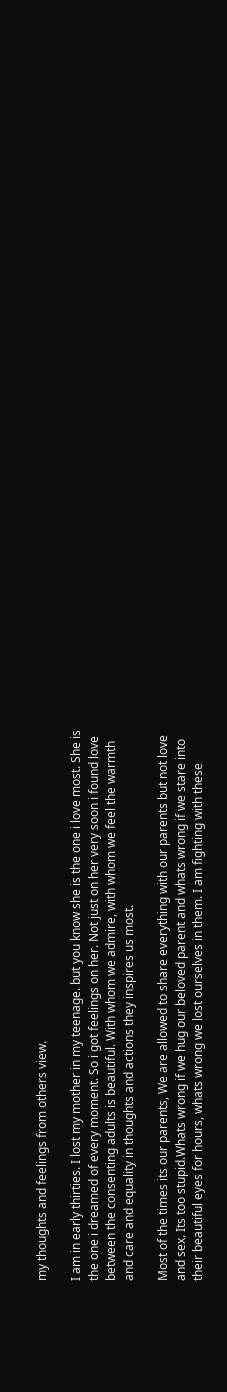my thoughts and feelings from others view.

I am in early thirties. I lost my mother in my teenage. but you know she is the one i love most. She is the one i dreamed of every moment. So i got feelings on her. Not just on her very soon i found love between the consenting adults is beautiful. With whom we admire, with whom we feel the warmth and care and equality in thoughts and actions they inspires us most.

Most of the times its our parents, We are allowed to share everything with our parents but not love and sex. Its too stupid.Whats wrong if we hug our beloved parent and whats wrong if we stare into their beautiful eyes for hours, whats wrong we lost ourselves in them. I am fighting with these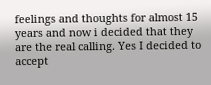feelings and thoughts for almost 15 years and now i decided that they are the real calling. Yes I decided to accept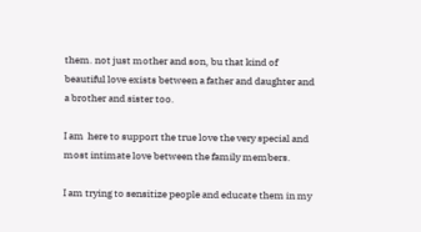them. not just mother and son, bu that kind of beautiful love exists between a father and daughter and a brother and sister too.

I am  here to support the true love the very special and most intimate love between the family members.

I am trying to sensitize people and educate them in my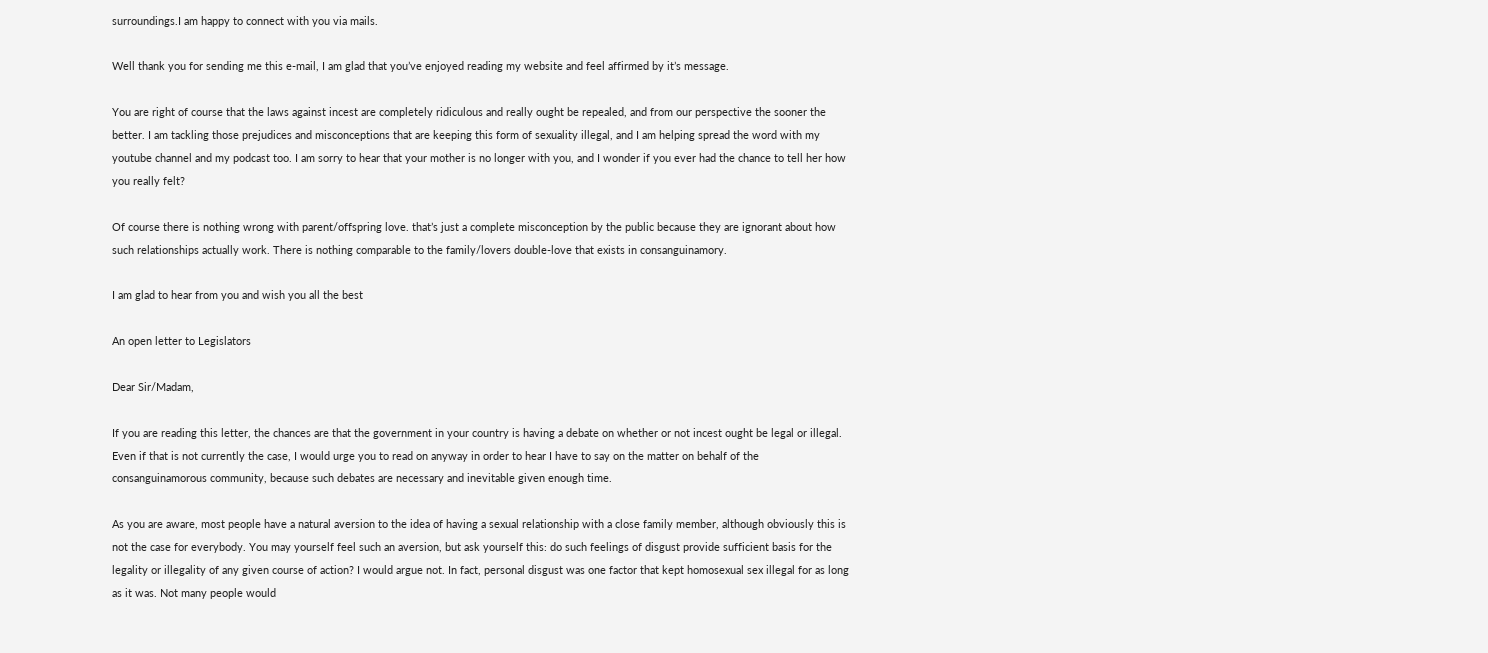surroundings.I am happy to connect with you via mails.

Well thank you for sending me this e-mail, I am glad that you’ve enjoyed reading my website and feel affirmed by it’s message.

You are right of course that the laws against incest are completely ridiculous and really ought be repealed, and from our perspective the sooner the better. I am tackling those prejudices and misconceptions that are keeping this form of sexuality illegal, and I am helping spread the word with my youtube channel and my podcast too. I am sorry to hear that your mother is no longer with you, and I wonder if you ever had the chance to tell her how you really felt?

Of course there is nothing wrong with parent/offspring love. that’s just a complete misconception by the public because they are ignorant about how such relationships actually work. There is nothing comparable to the family/lovers double-love that exists in consanguinamory.

I am glad to hear from you and wish you all the best

An open letter to Legislators

Dear Sir/Madam,

If you are reading this letter, the chances are that the government in your country is having a debate on whether or not incest ought be legal or illegal. Even if that is not currently the case, I would urge you to read on anyway in order to hear I have to say on the matter on behalf of the consanguinamorous community, because such debates are necessary and inevitable given enough time.

As you are aware, most people have a natural aversion to the idea of having a sexual relationship with a close family member, although obviously this is not the case for everybody. You may yourself feel such an aversion, but ask yourself this: do such feelings of disgust provide sufficient basis for the legality or illegality of any given course of action? I would argue not. In fact, personal disgust was one factor that kept homosexual sex illegal for as long as it was. Not many people would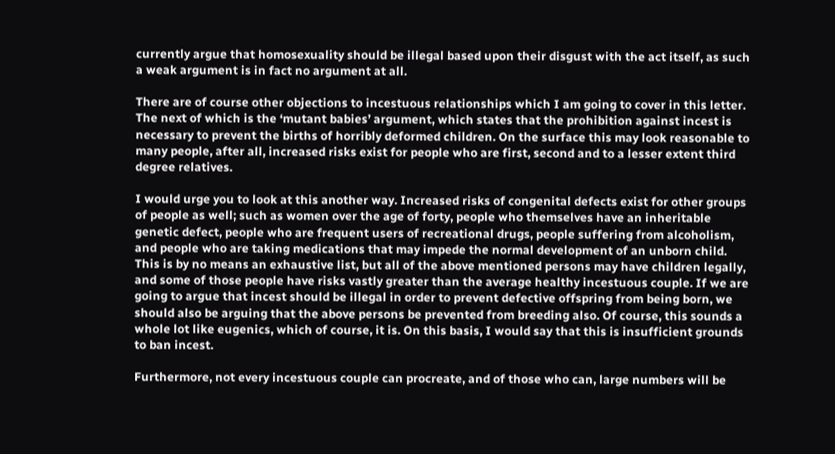currently argue that homosexuality should be illegal based upon their disgust with the act itself, as such a weak argument is in fact no argument at all.

There are of course other objections to incestuous relationships which I am going to cover in this letter. The next of which is the ‘mutant babies’ argument, which states that the prohibition against incest is necessary to prevent the births of horribly deformed children. On the surface this may look reasonable to many people, after all, increased risks exist for people who are first, second and to a lesser extent third degree relatives.

I would urge you to look at this another way. Increased risks of congenital defects exist for other groups of people as well; such as women over the age of forty, people who themselves have an inheritable genetic defect, people who are frequent users of recreational drugs, people suffering from alcoholism, and people who are taking medications that may impede the normal development of an unborn child. This is by no means an exhaustive list, but all of the above mentioned persons may have children legally, and some of those people have risks vastly greater than the average healthy incestuous couple. If we are going to argue that incest should be illegal in order to prevent defective offspring from being born, we should also be arguing that the above persons be prevented from breeding also. Of course, this sounds a whole lot like eugenics, which of course, it is. On this basis, I would say that this is insufficient grounds to ban incest.

Furthermore, not every incestuous couple can procreate, and of those who can, large numbers will be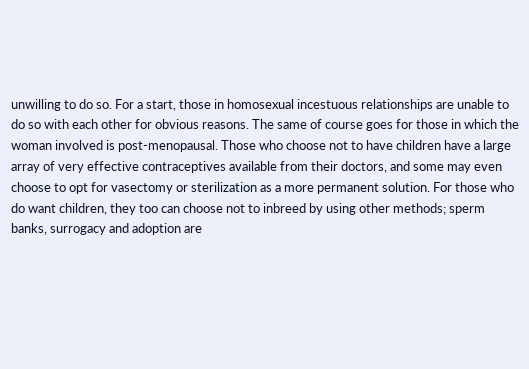unwilling to do so. For a start, those in homosexual incestuous relationships are unable to do so with each other for obvious reasons. The same of course goes for those in which the woman involved is post-menopausal. Those who choose not to have children have a large array of very effective contraceptives available from their doctors, and some may even choose to opt for vasectomy or sterilization as a more permanent solution. For those who do want children, they too can choose not to inbreed by using other methods; sperm banks, surrogacy and adoption are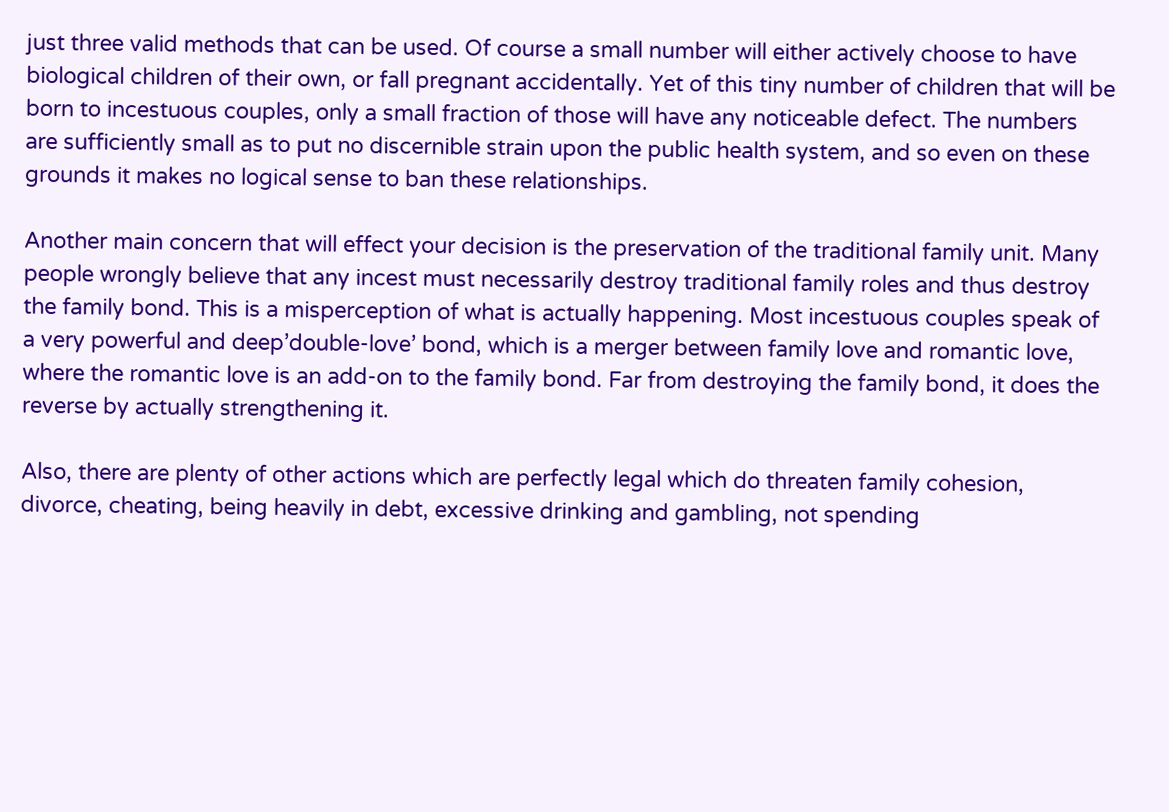just three valid methods that can be used. Of course a small number will either actively choose to have biological children of their own, or fall pregnant accidentally. Yet of this tiny number of children that will be born to incestuous couples, only a small fraction of those will have any noticeable defect. The numbers are sufficiently small as to put no discernible strain upon the public health system, and so even on these grounds it makes no logical sense to ban these relationships.

Another main concern that will effect your decision is the preservation of the traditional family unit. Many people wrongly believe that any incest must necessarily destroy traditional family roles and thus destroy the family bond. This is a misperception of what is actually happening. Most incestuous couples speak of a very powerful and deep’double-love’ bond, which is a merger between family love and romantic love, where the romantic love is an add-on to the family bond. Far from destroying the family bond, it does the reverse by actually strengthening it.

Also, there are plenty of other actions which are perfectly legal which do threaten family cohesion, divorce, cheating, being heavily in debt, excessive drinking and gambling, not spending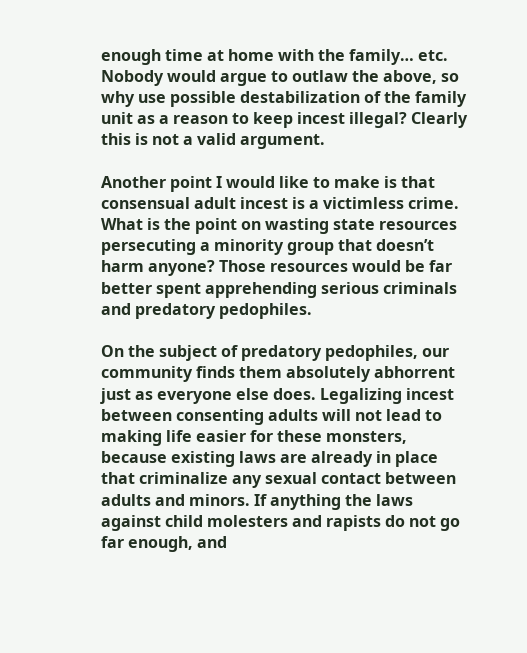enough time at home with the family… etc. Nobody would argue to outlaw the above, so why use possible destabilization of the family unit as a reason to keep incest illegal? Clearly this is not a valid argument.

Another point I would like to make is that consensual adult incest is a victimless crime. What is the point on wasting state resources persecuting a minority group that doesn’t harm anyone? Those resources would be far better spent apprehending serious criminals and predatory pedophiles.

On the subject of predatory pedophiles, our community finds them absolutely abhorrent just as everyone else does. Legalizing incest between consenting adults will not lead to making life easier for these monsters, because existing laws are already in place that criminalize any sexual contact between adults and minors. If anything the laws against child molesters and rapists do not go far enough, and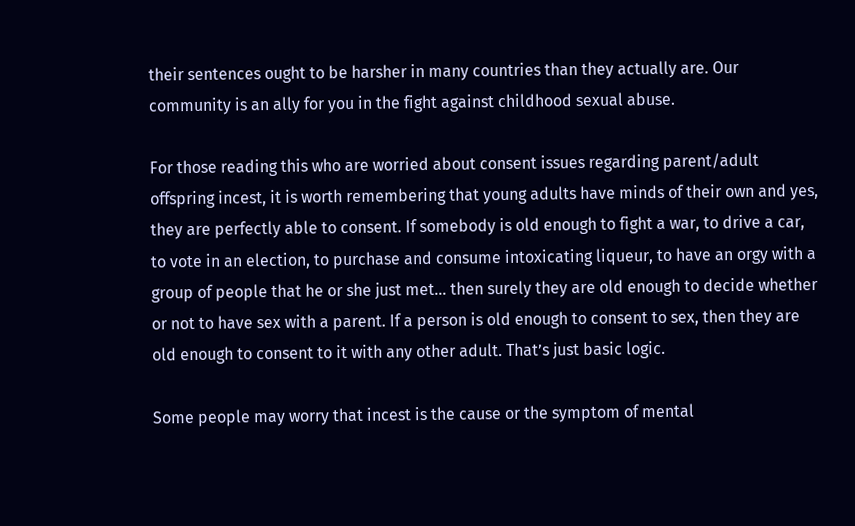their sentences ought to be harsher in many countries than they actually are. Our community is an ally for you in the fight against childhood sexual abuse.

For those reading this who are worried about consent issues regarding parent/adult offspring incest, it is worth remembering that young adults have minds of their own and yes, they are perfectly able to consent. If somebody is old enough to fight a war, to drive a car, to vote in an election, to purchase and consume intoxicating liqueur, to have an orgy with a group of people that he or she just met… then surely they are old enough to decide whether or not to have sex with a parent. If a person is old enough to consent to sex, then they are old enough to consent to it with any other adult. That’s just basic logic.

Some people may worry that incest is the cause or the symptom of mental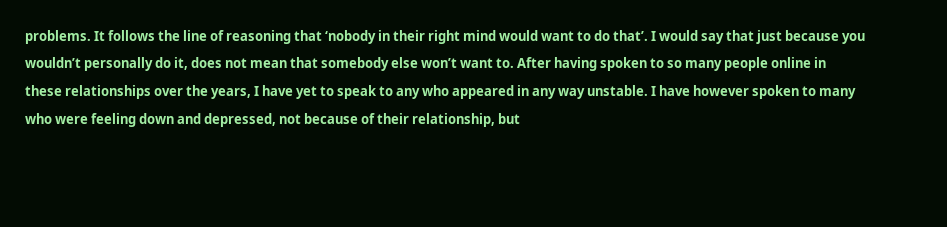problems. It follows the line of reasoning that ‘nobody in their right mind would want to do that’. I would say that just because you wouldn’t personally do it, does not mean that somebody else won’t want to. After having spoken to so many people online in these relationships over the years, I have yet to speak to any who appeared in any way unstable. I have however spoken to many who were feeling down and depressed, not because of their relationship, but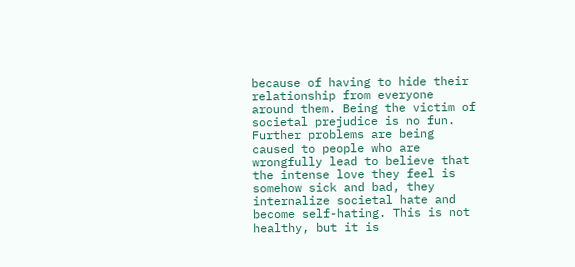because of having to hide their relationship from everyone around them. Being the victim of societal prejudice is no fun. Further problems are being caused to people who are wrongfully lead to believe that the intense love they feel is somehow sick and bad, they internalize societal hate and become self-hating. This is not healthy, but it is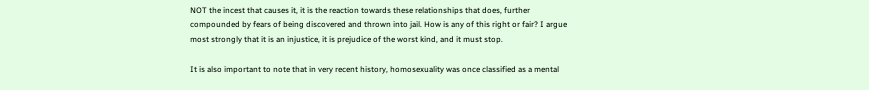NOT the incest that causes it, it is the reaction towards these relationships that does, further compounded by fears of being discovered and thrown into jail. How is any of this right or fair? I argue most strongly that it is an injustice, it is prejudice of the worst kind, and it must stop.

It is also important to note that in very recent history, homosexuality was once classified as a mental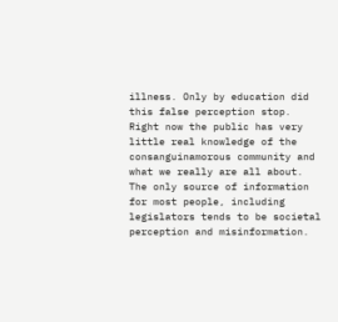illness. Only by education did this false perception stop. Right now the public has very little real knowledge of the consanguinamorous community and what we really are all about. The only source of information for most people, including legislators tends to be societal perception and misinformation.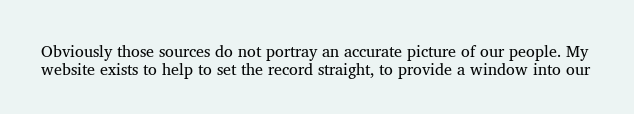Obviously those sources do not portray an accurate picture of our people. My website exists to help to set the record straight, to provide a window into our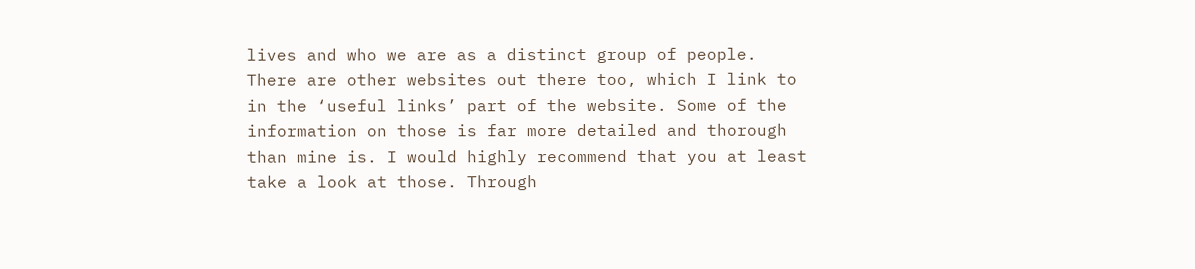lives and who we are as a distinct group of people. There are other websites out there too, which I link to in the ‘useful links’ part of the website. Some of the information on those is far more detailed and thorough than mine is. I would highly recommend that you at least take a look at those. Through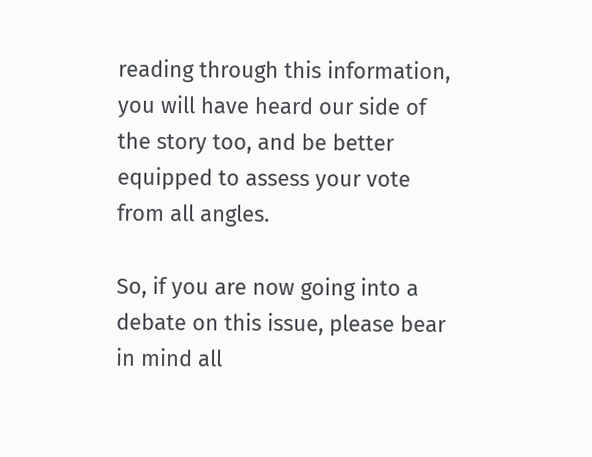reading through this information, you will have heard our side of the story too, and be better equipped to assess your vote from all angles.

So, if you are now going into a debate on this issue, please bear in mind all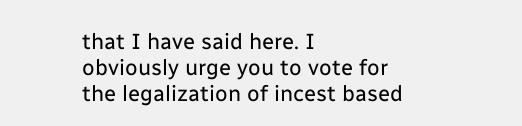that I have said here. I obviously urge you to vote for the legalization of incest based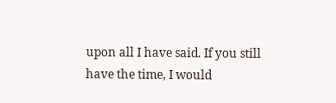upon all I have said. If you still have the time, I would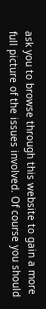ask you to browse through this website to gain a more full picture of the issues involved. Of course you should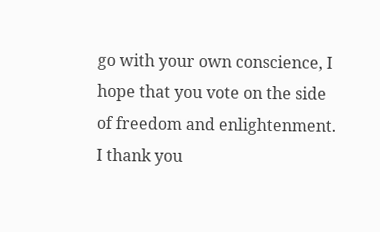go with your own conscience, I hope that you vote on the side of freedom and enlightenment. I thank you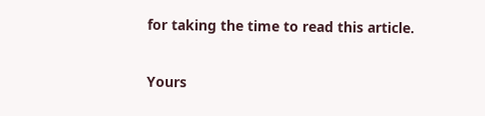for taking the time to read this article.

Yours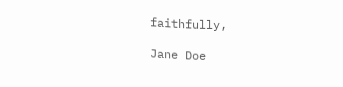faithfully,

Jane Doe